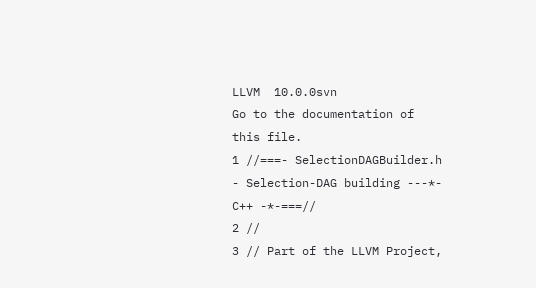LLVM  10.0.0svn
Go to the documentation of this file.
1 //===- SelectionDAGBuilder.h - Selection-DAG building ---*- C++ -*-===//
2 //
3 // Part of the LLVM Project,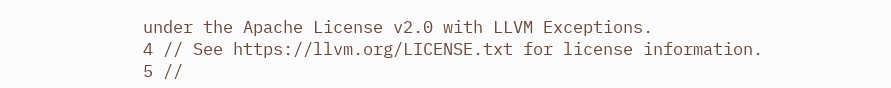under the Apache License v2.0 with LLVM Exceptions.
4 // See https://llvm.org/LICENSE.txt for license information.
5 //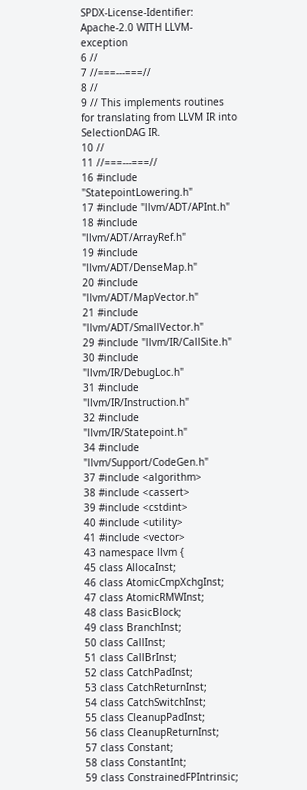SPDX-License-Identifier: Apache-2.0 WITH LLVM-exception
6 //
7 //===---===//
8 //
9 // This implements routines for translating from LLVM IR into SelectionDAG IR.
10 //
11 //===---===//
16 #include "StatepointLowering.h"
17 #include "llvm/ADT/APInt.h"
18 #include "llvm/ADT/ArrayRef.h"
19 #include "llvm/ADT/DenseMap.h"
20 #include "llvm/ADT/MapVector.h"
21 #include "llvm/ADT/SmallVector.h"
29 #include "llvm/IR/CallSite.h"
30 #include "llvm/IR/DebugLoc.h"
31 #include "llvm/IR/Instruction.h"
32 #include "llvm/IR/Statepoint.h"
34 #include "llvm/Support/CodeGen.h"
37 #include <algorithm>
38 #include <cassert>
39 #include <cstdint>
40 #include <utility>
41 #include <vector>
43 namespace llvm {
45 class AllocaInst;
46 class AtomicCmpXchgInst;
47 class AtomicRMWInst;
48 class BasicBlock;
49 class BranchInst;
50 class CallInst;
51 class CallBrInst;
52 class CatchPadInst;
53 class CatchReturnInst;
54 class CatchSwitchInst;
55 class CleanupPadInst;
56 class CleanupReturnInst;
57 class Constant;
58 class ConstantInt;
59 class ConstrainedFPIntrinsic;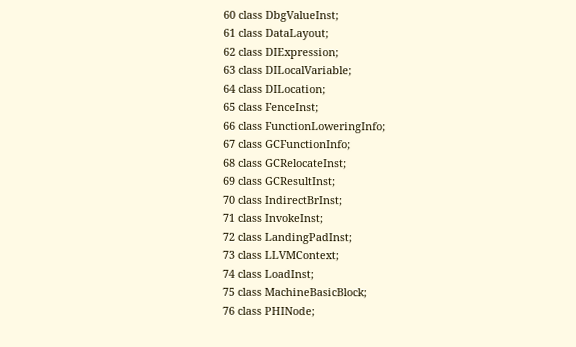60 class DbgValueInst;
61 class DataLayout;
62 class DIExpression;
63 class DILocalVariable;
64 class DILocation;
65 class FenceInst;
66 class FunctionLoweringInfo;
67 class GCFunctionInfo;
68 class GCRelocateInst;
69 class GCResultInst;
70 class IndirectBrInst;
71 class InvokeInst;
72 class LandingPadInst;
73 class LLVMContext;
74 class LoadInst;
75 class MachineBasicBlock;
76 class PHINode;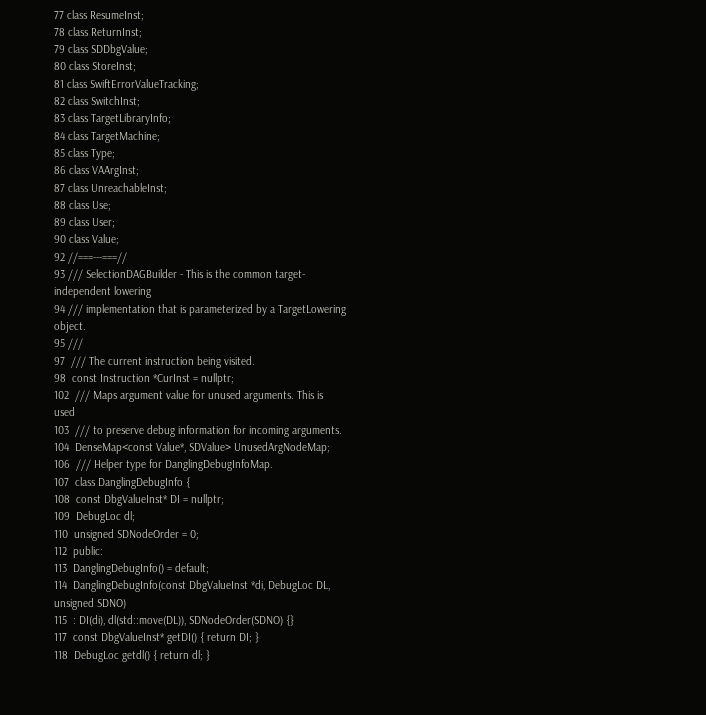77 class ResumeInst;
78 class ReturnInst;
79 class SDDbgValue;
80 class StoreInst;
81 class SwiftErrorValueTracking;
82 class SwitchInst;
83 class TargetLibraryInfo;
84 class TargetMachine;
85 class Type;
86 class VAArgInst;
87 class UnreachableInst;
88 class Use;
89 class User;
90 class Value;
92 //===---===//
93 /// SelectionDAGBuilder - This is the common target-independent lowering
94 /// implementation that is parameterized by a TargetLowering object.
95 ///
97  /// The current instruction being visited.
98  const Instruction *CurInst = nullptr;
102  /// Maps argument value for unused arguments. This is used
103  /// to preserve debug information for incoming arguments.
104  DenseMap<const Value*, SDValue> UnusedArgNodeMap;
106  /// Helper type for DanglingDebugInfoMap.
107  class DanglingDebugInfo {
108  const DbgValueInst* DI = nullptr;
109  DebugLoc dl;
110  unsigned SDNodeOrder = 0;
112  public:
113  DanglingDebugInfo() = default;
114  DanglingDebugInfo(const DbgValueInst *di, DebugLoc DL, unsigned SDNO)
115  : DI(di), dl(std::move(DL)), SDNodeOrder(SDNO) {}
117  const DbgValueInst* getDI() { return DI; }
118  DebugLoc getdl() { return dl; }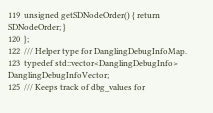119  unsigned getSDNodeOrder() { return SDNodeOrder; }
120  };
122  /// Helper type for DanglingDebugInfoMap.
123  typedef std::vector<DanglingDebugInfo> DanglingDebugInfoVector;
125  /// Keeps track of dbg_values for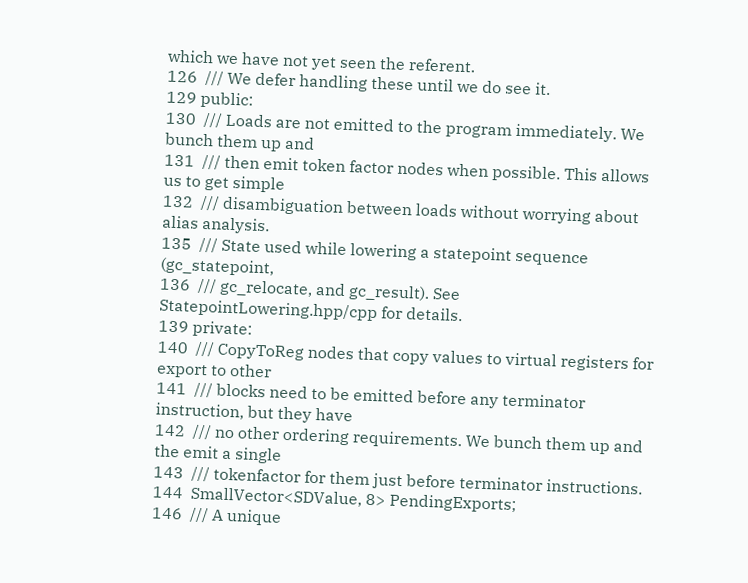which we have not yet seen the referent.
126  /// We defer handling these until we do see it.
129 public:
130  /// Loads are not emitted to the program immediately. We bunch them up and
131  /// then emit token factor nodes when possible. This allows us to get simple
132  /// disambiguation between loads without worrying about alias analysis.
135  /// State used while lowering a statepoint sequence (gc_statepoint,
136  /// gc_relocate, and gc_result). See StatepointLowering.hpp/cpp for details.
139 private:
140  /// CopyToReg nodes that copy values to virtual registers for export to other
141  /// blocks need to be emitted before any terminator instruction, but they have
142  /// no other ordering requirements. We bunch them up and the emit a single
143  /// tokenfactor for them just before terminator instructions.
144  SmallVector<SDValue, 8> PendingExports;
146  /// A unique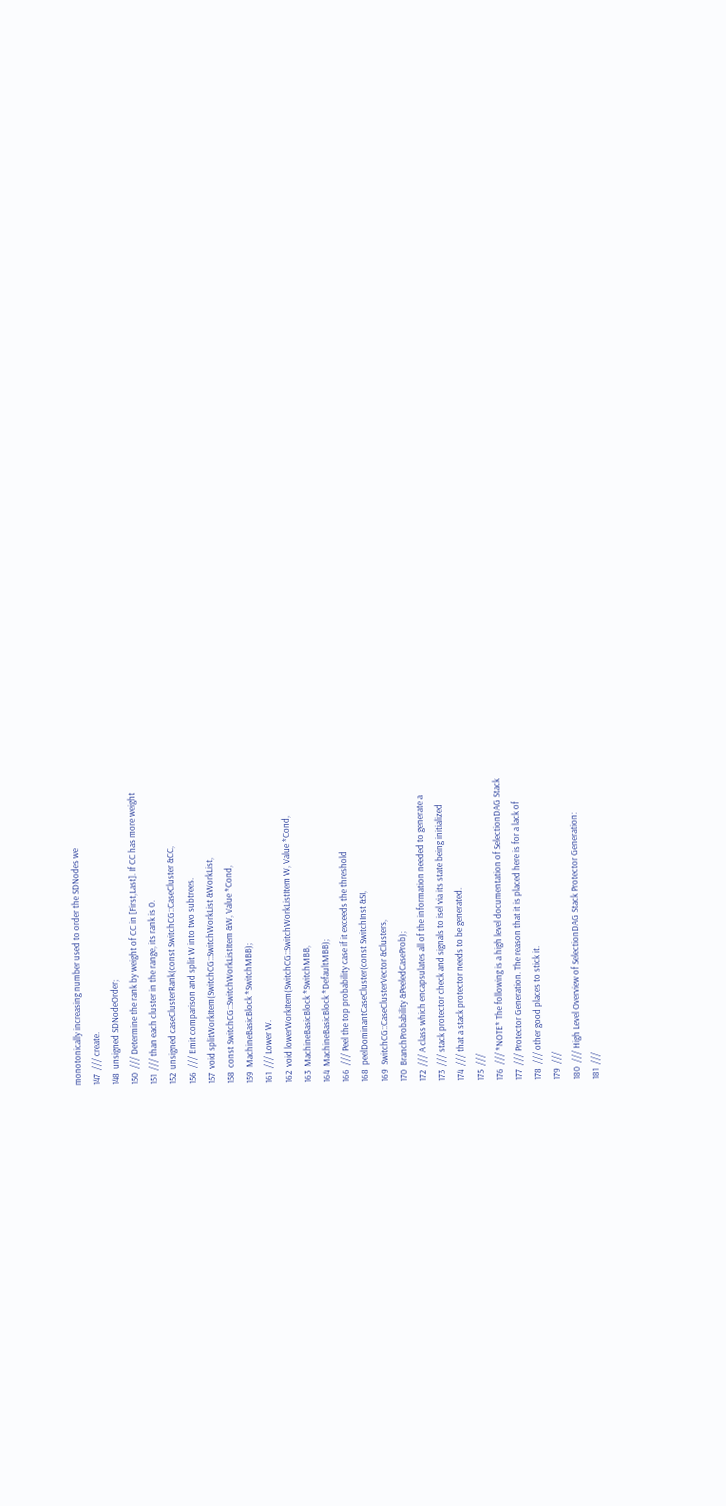monotonically increasing number used to order the SDNodes we
147  /// create.
148  unsigned SDNodeOrder;
150  /// Determine the rank by weight of CC in [First,Last]. If CC has more weight
151  /// than each cluster in the range, its rank is 0.
152  unsigned caseClusterRank(const SwitchCG::CaseCluster &CC,
156  /// Emit comparison and split W into two subtrees.
157  void splitWorkItem(SwitchCG::SwitchWorkList &WorkList,
158  const SwitchCG::SwitchWorkListItem &W, Value *Cond,
159  MachineBasicBlock *SwitchMBB);
161  /// Lower W.
162  void lowerWorkItem(SwitchCG::SwitchWorkListItem W, Value *Cond,
163  MachineBasicBlock *SwitchMBB,
164  MachineBasicBlock *DefaultMBB);
166  /// Peel the top probability case if it exceeds the threshold
168  peelDominantCaseCluster(const SwitchInst &SI,
169  SwitchCG::CaseClusterVector &Clusters,
170  BranchProbability &PeeledCaseProb);
172  /// A class which encapsulates all of the information needed to generate a
173  /// stack protector check and signals to isel via its state being initialized
174  /// that a stack protector needs to be generated.
175  ///
176  /// *NOTE* The following is a high level documentation of SelectionDAG Stack
177  /// Protector Generation. The reason that it is placed here is for a lack of
178  /// other good places to stick it.
179  ///
180  /// High Level Overview of SelectionDAG Stack Protector Generation:
181  ///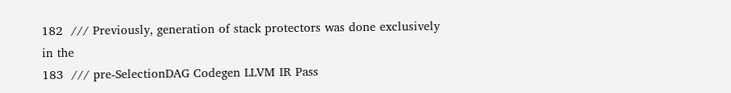182  /// Previously, generation of stack protectors was done exclusively in the
183  /// pre-SelectionDAG Codegen LLVM IR Pass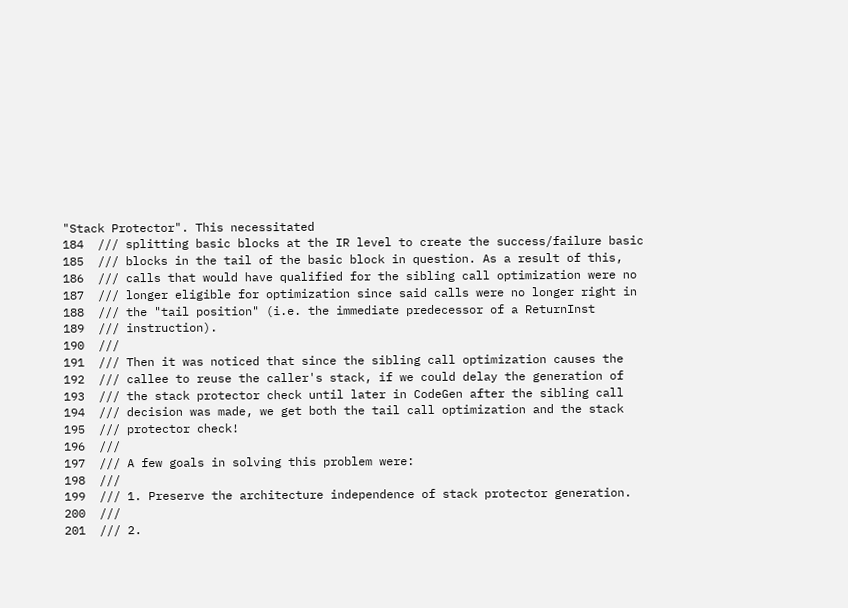"Stack Protector". This necessitated
184  /// splitting basic blocks at the IR level to create the success/failure basic
185  /// blocks in the tail of the basic block in question. As a result of this,
186  /// calls that would have qualified for the sibling call optimization were no
187  /// longer eligible for optimization since said calls were no longer right in
188  /// the "tail position" (i.e. the immediate predecessor of a ReturnInst
189  /// instruction).
190  ///
191  /// Then it was noticed that since the sibling call optimization causes the
192  /// callee to reuse the caller's stack, if we could delay the generation of
193  /// the stack protector check until later in CodeGen after the sibling call
194  /// decision was made, we get both the tail call optimization and the stack
195  /// protector check!
196  ///
197  /// A few goals in solving this problem were:
198  ///
199  /// 1. Preserve the architecture independence of stack protector generation.
200  ///
201  /// 2.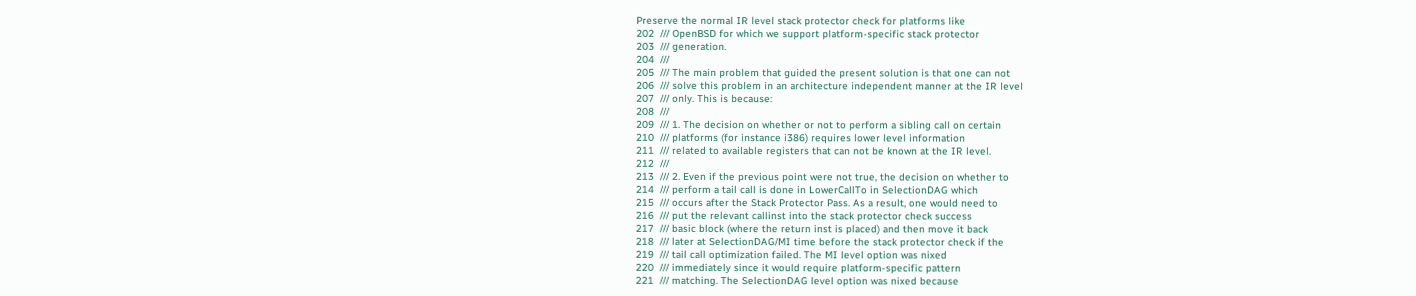Preserve the normal IR level stack protector check for platforms like
202  /// OpenBSD for which we support platform-specific stack protector
203  /// generation.
204  ///
205  /// The main problem that guided the present solution is that one can not
206  /// solve this problem in an architecture independent manner at the IR level
207  /// only. This is because:
208  ///
209  /// 1. The decision on whether or not to perform a sibling call on certain
210  /// platforms (for instance i386) requires lower level information
211  /// related to available registers that can not be known at the IR level.
212  ///
213  /// 2. Even if the previous point were not true, the decision on whether to
214  /// perform a tail call is done in LowerCallTo in SelectionDAG which
215  /// occurs after the Stack Protector Pass. As a result, one would need to
216  /// put the relevant callinst into the stack protector check success
217  /// basic block (where the return inst is placed) and then move it back
218  /// later at SelectionDAG/MI time before the stack protector check if the
219  /// tail call optimization failed. The MI level option was nixed
220  /// immediately since it would require platform-specific pattern
221  /// matching. The SelectionDAG level option was nixed because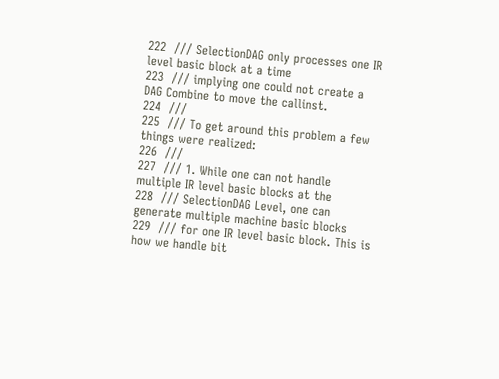222  /// SelectionDAG only processes one IR level basic block at a time
223  /// implying one could not create a DAG Combine to move the callinst.
224  ///
225  /// To get around this problem a few things were realized:
226  ///
227  /// 1. While one can not handle multiple IR level basic blocks at the
228  /// SelectionDAG Level, one can generate multiple machine basic blocks
229  /// for one IR level basic block. This is how we handle bit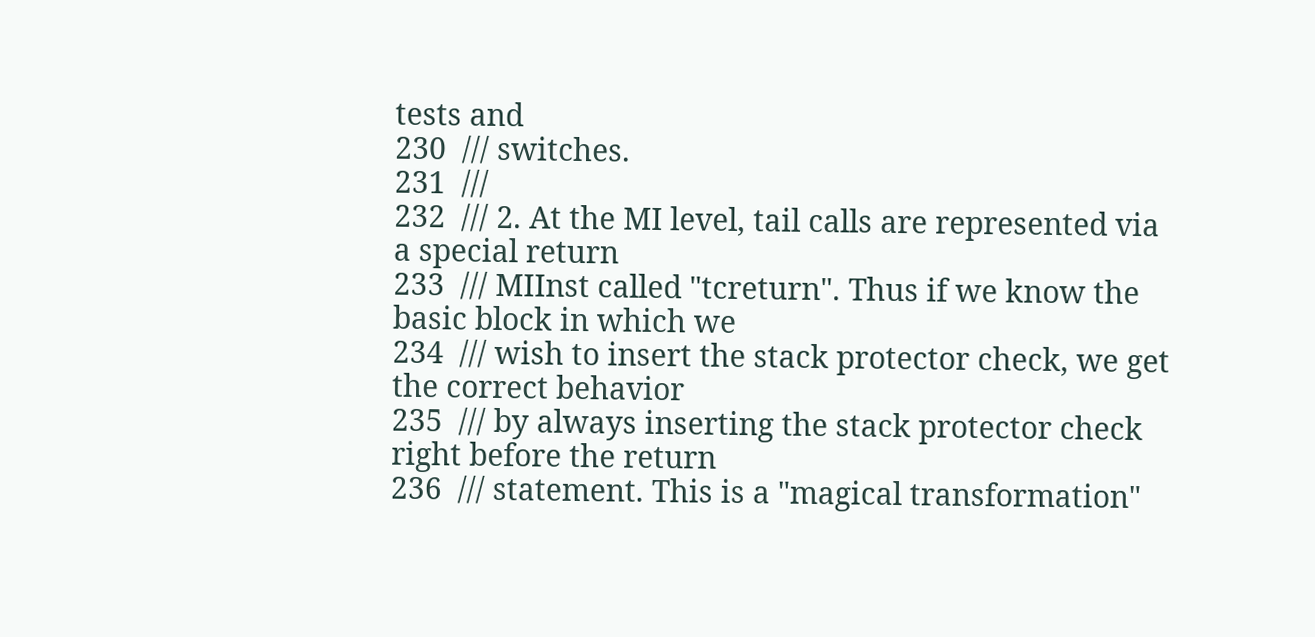tests and
230  /// switches.
231  ///
232  /// 2. At the MI level, tail calls are represented via a special return
233  /// MIInst called "tcreturn". Thus if we know the basic block in which we
234  /// wish to insert the stack protector check, we get the correct behavior
235  /// by always inserting the stack protector check right before the return
236  /// statement. This is a "magical transformation"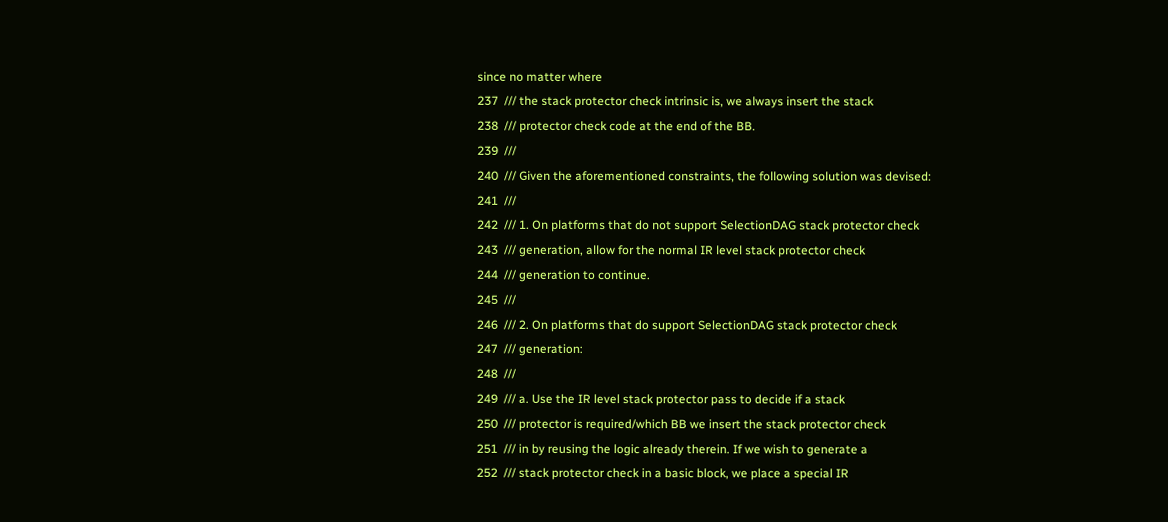since no matter where
237  /// the stack protector check intrinsic is, we always insert the stack
238  /// protector check code at the end of the BB.
239  ///
240  /// Given the aforementioned constraints, the following solution was devised:
241  ///
242  /// 1. On platforms that do not support SelectionDAG stack protector check
243  /// generation, allow for the normal IR level stack protector check
244  /// generation to continue.
245  ///
246  /// 2. On platforms that do support SelectionDAG stack protector check
247  /// generation:
248  ///
249  /// a. Use the IR level stack protector pass to decide if a stack
250  /// protector is required/which BB we insert the stack protector check
251  /// in by reusing the logic already therein. If we wish to generate a
252  /// stack protector check in a basic block, we place a special IR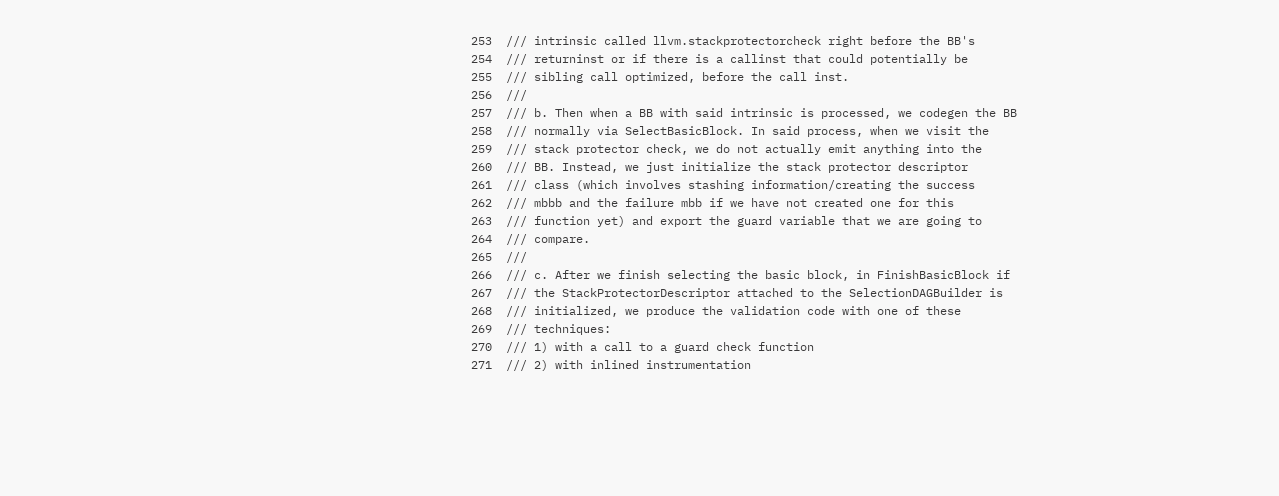253  /// intrinsic called llvm.stackprotectorcheck right before the BB's
254  /// returninst or if there is a callinst that could potentially be
255  /// sibling call optimized, before the call inst.
256  ///
257  /// b. Then when a BB with said intrinsic is processed, we codegen the BB
258  /// normally via SelectBasicBlock. In said process, when we visit the
259  /// stack protector check, we do not actually emit anything into the
260  /// BB. Instead, we just initialize the stack protector descriptor
261  /// class (which involves stashing information/creating the success
262  /// mbbb and the failure mbb if we have not created one for this
263  /// function yet) and export the guard variable that we are going to
264  /// compare.
265  ///
266  /// c. After we finish selecting the basic block, in FinishBasicBlock if
267  /// the StackProtectorDescriptor attached to the SelectionDAGBuilder is
268  /// initialized, we produce the validation code with one of these
269  /// techniques:
270  /// 1) with a call to a guard check function
271  /// 2) with inlined instrumentation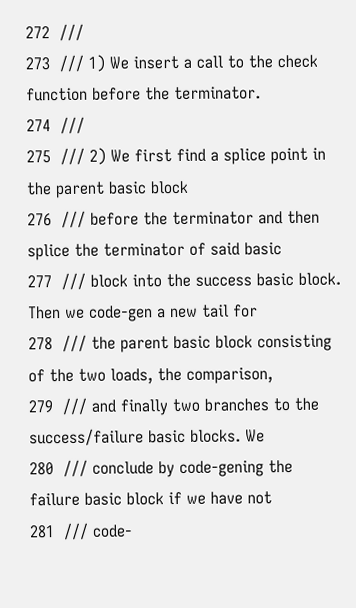272  ///
273  /// 1) We insert a call to the check function before the terminator.
274  ///
275  /// 2) We first find a splice point in the parent basic block
276  /// before the terminator and then splice the terminator of said basic
277  /// block into the success basic block. Then we code-gen a new tail for
278  /// the parent basic block consisting of the two loads, the comparison,
279  /// and finally two branches to the success/failure basic blocks. We
280  /// conclude by code-gening the failure basic block if we have not
281  /// code-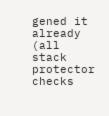gened it already (all stack protector checks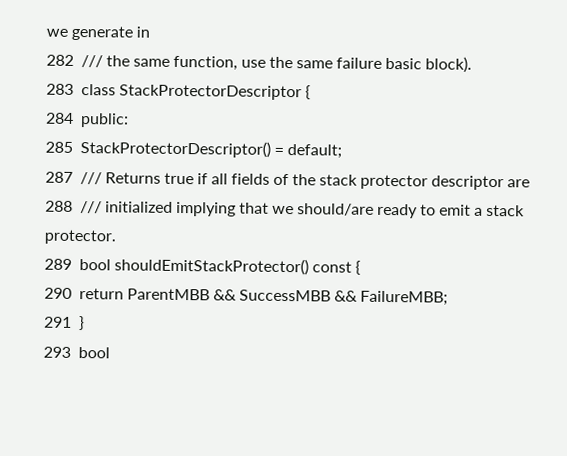we generate in
282  /// the same function, use the same failure basic block).
283  class StackProtectorDescriptor {
284  public:
285  StackProtectorDescriptor() = default;
287  /// Returns true if all fields of the stack protector descriptor are
288  /// initialized implying that we should/are ready to emit a stack protector.
289  bool shouldEmitStackProtector() const {
290  return ParentMBB && SuccessMBB && FailureMBB;
291  }
293  bool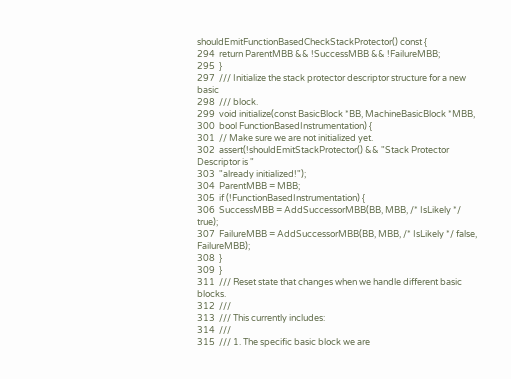shouldEmitFunctionBasedCheckStackProtector() const {
294  return ParentMBB && !SuccessMBB && !FailureMBB;
295  }
297  /// Initialize the stack protector descriptor structure for a new basic
298  /// block.
299  void initialize(const BasicBlock *BB, MachineBasicBlock *MBB,
300  bool FunctionBasedInstrumentation) {
301  // Make sure we are not initialized yet.
302  assert(!shouldEmitStackProtector() && "Stack Protector Descriptor is "
303  "already initialized!");
304  ParentMBB = MBB;
305  if (!FunctionBasedInstrumentation) {
306  SuccessMBB = AddSuccessorMBB(BB, MBB, /* IsLikely */ true);
307  FailureMBB = AddSuccessorMBB(BB, MBB, /* IsLikely */ false, FailureMBB);
308  }
309  }
311  /// Reset state that changes when we handle different basic blocks.
312  ///
313  /// This currently includes:
314  ///
315  /// 1. The specific basic block we are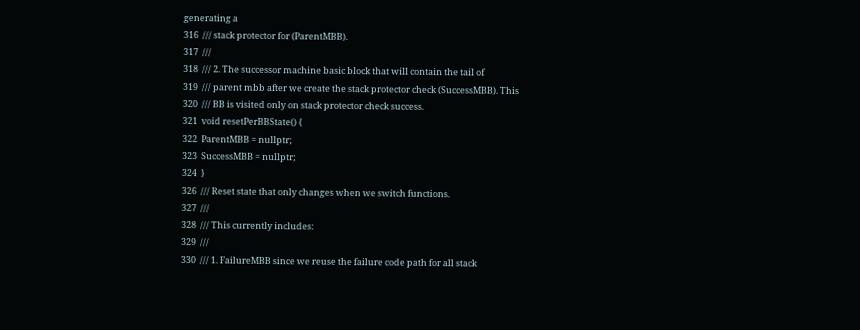generating a
316  /// stack protector for (ParentMBB).
317  ///
318  /// 2. The successor machine basic block that will contain the tail of
319  /// parent mbb after we create the stack protector check (SuccessMBB). This
320  /// BB is visited only on stack protector check success.
321  void resetPerBBState() {
322  ParentMBB = nullptr;
323  SuccessMBB = nullptr;
324  }
326  /// Reset state that only changes when we switch functions.
327  ///
328  /// This currently includes:
329  ///
330  /// 1. FailureMBB since we reuse the failure code path for all stack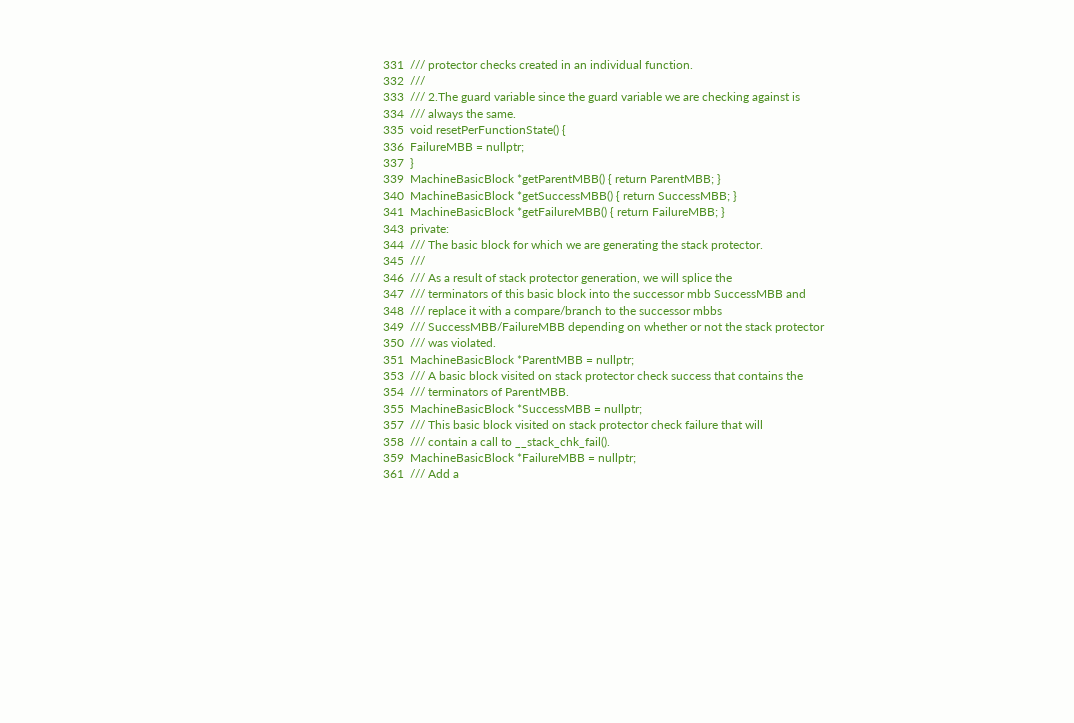331  /// protector checks created in an individual function.
332  ///
333  /// 2.The guard variable since the guard variable we are checking against is
334  /// always the same.
335  void resetPerFunctionState() {
336  FailureMBB = nullptr;
337  }
339  MachineBasicBlock *getParentMBB() { return ParentMBB; }
340  MachineBasicBlock *getSuccessMBB() { return SuccessMBB; }
341  MachineBasicBlock *getFailureMBB() { return FailureMBB; }
343  private:
344  /// The basic block for which we are generating the stack protector.
345  ///
346  /// As a result of stack protector generation, we will splice the
347  /// terminators of this basic block into the successor mbb SuccessMBB and
348  /// replace it with a compare/branch to the successor mbbs
349  /// SuccessMBB/FailureMBB depending on whether or not the stack protector
350  /// was violated.
351  MachineBasicBlock *ParentMBB = nullptr;
353  /// A basic block visited on stack protector check success that contains the
354  /// terminators of ParentMBB.
355  MachineBasicBlock *SuccessMBB = nullptr;
357  /// This basic block visited on stack protector check failure that will
358  /// contain a call to __stack_chk_fail().
359  MachineBasicBlock *FailureMBB = nullptr;
361  /// Add a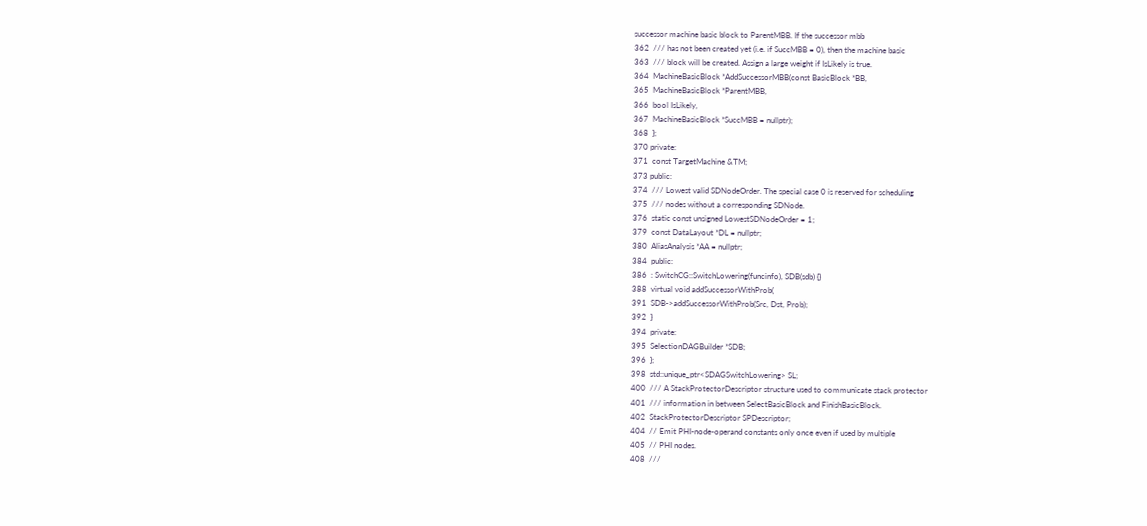successor machine basic block to ParentMBB. If the successor mbb
362  /// has not been created yet (i.e. if SuccMBB = 0), then the machine basic
363  /// block will be created. Assign a large weight if IsLikely is true.
364  MachineBasicBlock *AddSuccessorMBB(const BasicBlock *BB,
365  MachineBasicBlock *ParentMBB,
366  bool IsLikely,
367  MachineBasicBlock *SuccMBB = nullptr);
368  };
370 private:
371  const TargetMachine &TM;
373 public:
374  /// Lowest valid SDNodeOrder. The special case 0 is reserved for scheduling
375  /// nodes without a corresponding SDNode.
376  static const unsigned LowestSDNodeOrder = 1;
379  const DataLayout *DL = nullptr;
380  AliasAnalysis *AA = nullptr;
384  public:
386  : SwitchCG::SwitchLowering(funcinfo), SDB(sdb) {}
388  virtual void addSuccessorWithProb(
391  SDB->addSuccessorWithProb(Src, Dst, Prob);
392  }
394  private:
395  SelectionDAGBuilder *SDB;
396  };
398  std::unique_ptr<SDAGSwitchLowering> SL;
400  /// A StackProtectorDescriptor structure used to communicate stack protector
401  /// information in between SelectBasicBlock and FinishBasicBlock.
402  StackProtectorDescriptor SPDescriptor;
404  // Emit PHI-node-operand constants only once even if used by multiple
405  // PHI nodes.
408  ///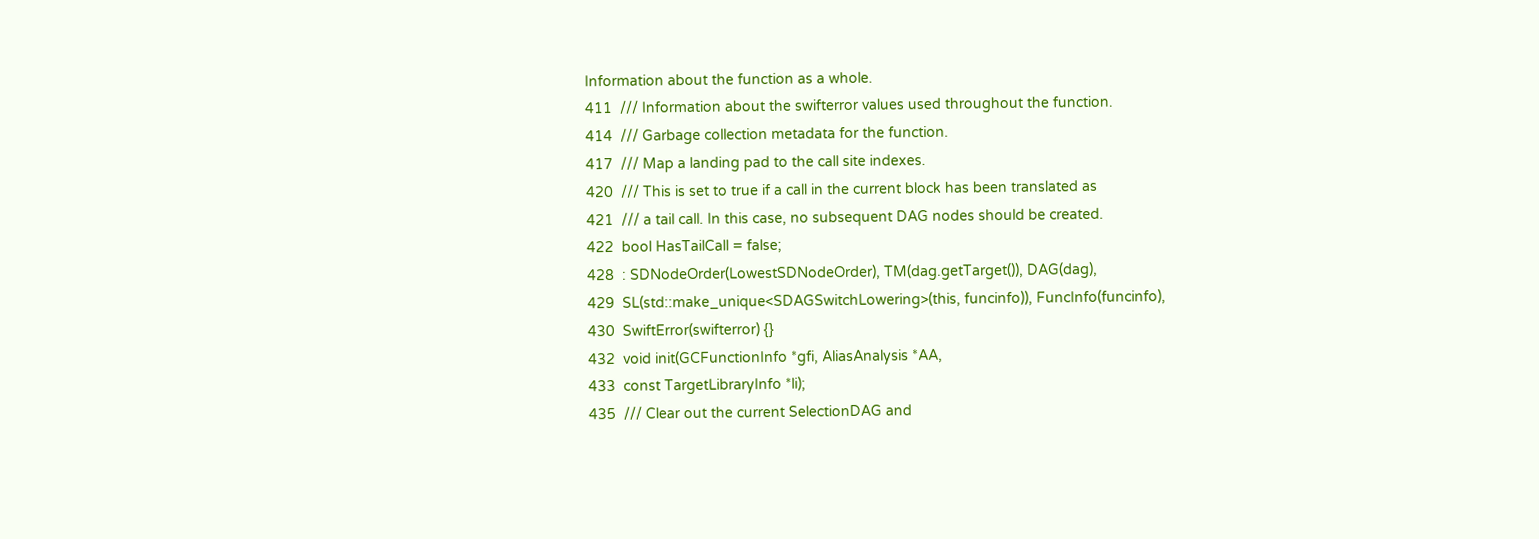Information about the function as a whole.
411  /// Information about the swifterror values used throughout the function.
414  /// Garbage collection metadata for the function.
417  /// Map a landing pad to the call site indexes.
420  /// This is set to true if a call in the current block has been translated as
421  /// a tail call. In this case, no subsequent DAG nodes should be created.
422  bool HasTailCall = false;
428  : SDNodeOrder(LowestSDNodeOrder), TM(dag.getTarget()), DAG(dag),
429  SL(std::make_unique<SDAGSwitchLowering>(this, funcinfo)), FuncInfo(funcinfo),
430  SwiftError(swifterror) {}
432  void init(GCFunctionInfo *gfi, AliasAnalysis *AA,
433  const TargetLibraryInfo *li);
435  /// Clear out the current SelectionDAG and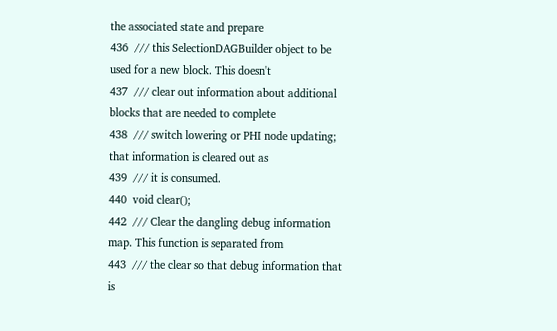the associated state and prepare
436  /// this SelectionDAGBuilder object to be used for a new block. This doesn't
437  /// clear out information about additional blocks that are needed to complete
438  /// switch lowering or PHI node updating; that information is cleared out as
439  /// it is consumed.
440  void clear();
442  /// Clear the dangling debug information map. This function is separated from
443  /// the clear so that debug information that is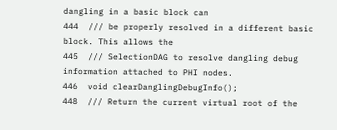dangling in a basic block can
444  /// be properly resolved in a different basic block. This allows the
445  /// SelectionDAG to resolve dangling debug information attached to PHI nodes.
446  void clearDanglingDebugInfo();
448  /// Return the current virtual root of the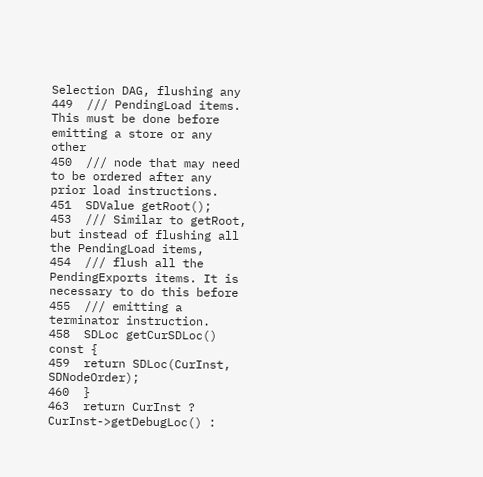Selection DAG, flushing any
449  /// PendingLoad items. This must be done before emitting a store or any other
450  /// node that may need to be ordered after any prior load instructions.
451  SDValue getRoot();
453  /// Similar to getRoot, but instead of flushing all the PendingLoad items,
454  /// flush all the PendingExports items. It is necessary to do this before
455  /// emitting a terminator instruction.
458  SDLoc getCurSDLoc() const {
459  return SDLoc(CurInst, SDNodeOrder);
460  }
463  return CurInst ? CurInst->getDebugLoc() :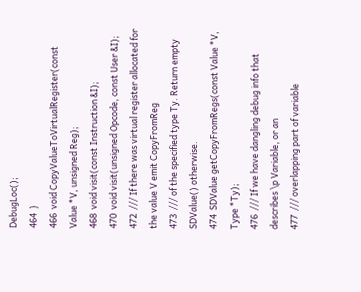DebugLoc();
464  }
466  void CopyValueToVirtualRegister(const Value *V, unsigned Reg);
468  void visit(const Instruction &I);
470  void visit(unsigned Opcode, const User &I);
472  /// If there was virtual register allocated for the value V emit CopyFromReg
473  /// of the specified type Ty. Return empty SDValue() otherwise.
474  SDValue getCopyFromRegs(const Value *V, Type *Ty);
476  /// If we have dangling debug info that describes \p Variable, or an
477  /// overlapping part of variable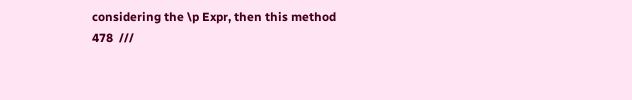considering the \p Expr, then this method
478  ///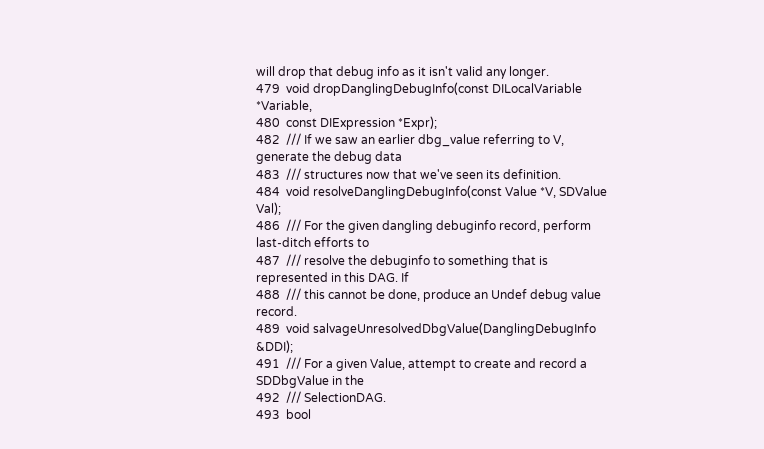will drop that debug info as it isn't valid any longer.
479  void dropDanglingDebugInfo(const DILocalVariable *Variable,
480  const DIExpression *Expr);
482  /// If we saw an earlier dbg_value referring to V, generate the debug data
483  /// structures now that we've seen its definition.
484  void resolveDanglingDebugInfo(const Value *V, SDValue Val);
486  /// For the given dangling debuginfo record, perform last-ditch efforts to
487  /// resolve the debuginfo to something that is represented in this DAG. If
488  /// this cannot be done, produce an Undef debug value record.
489  void salvageUnresolvedDbgValue(DanglingDebugInfo &DDI);
491  /// For a given Value, attempt to create and record a SDDbgValue in the
492  /// SelectionDAG.
493  bool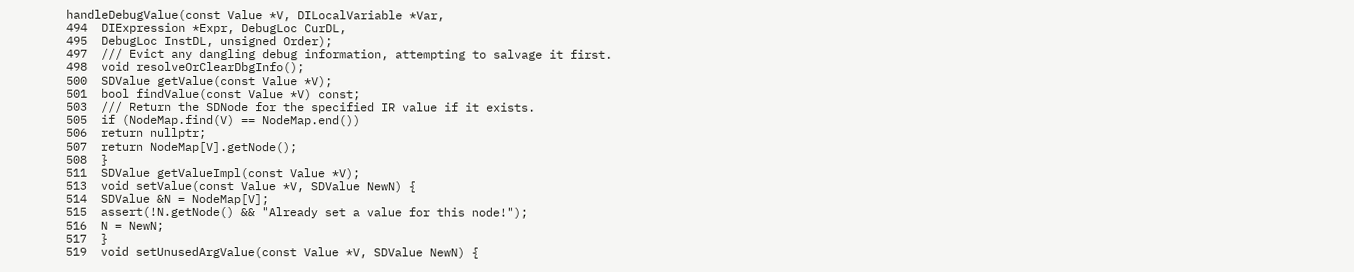handleDebugValue(const Value *V, DILocalVariable *Var,
494  DIExpression *Expr, DebugLoc CurDL,
495  DebugLoc InstDL, unsigned Order);
497  /// Evict any dangling debug information, attempting to salvage it first.
498  void resolveOrClearDbgInfo();
500  SDValue getValue(const Value *V);
501  bool findValue(const Value *V) const;
503  /// Return the SDNode for the specified IR value if it exists.
505  if (NodeMap.find(V) == NodeMap.end())
506  return nullptr;
507  return NodeMap[V].getNode();
508  }
511  SDValue getValueImpl(const Value *V);
513  void setValue(const Value *V, SDValue NewN) {
514  SDValue &N = NodeMap[V];
515  assert(!N.getNode() && "Already set a value for this node!");
516  N = NewN;
517  }
519  void setUnusedArgValue(const Value *V, SDValue NewN) {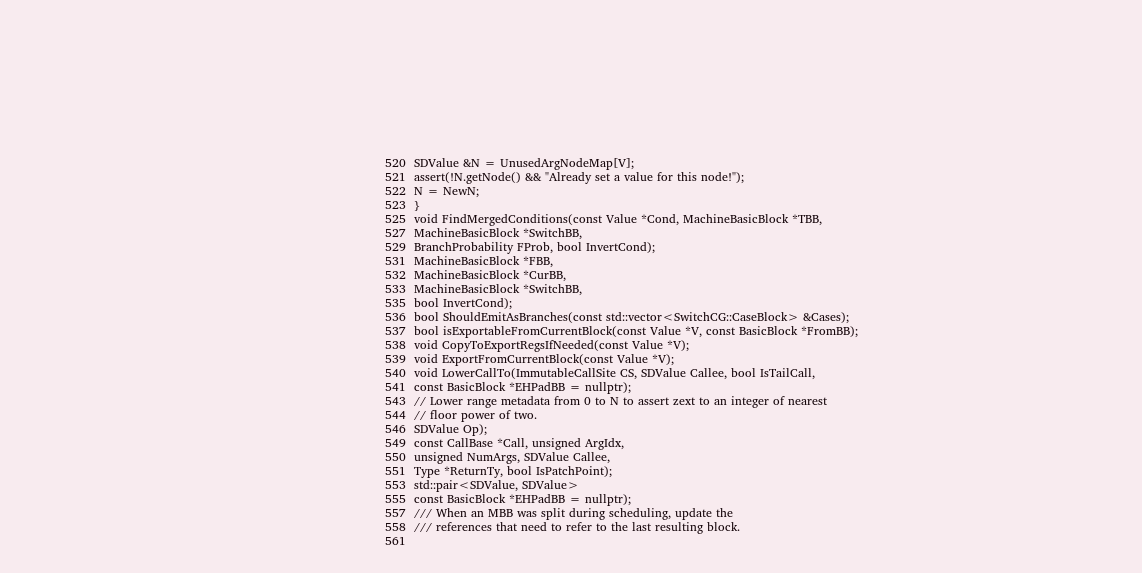520  SDValue &N = UnusedArgNodeMap[V];
521  assert(!N.getNode() && "Already set a value for this node!");
522  N = NewN;
523  }
525  void FindMergedConditions(const Value *Cond, MachineBasicBlock *TBB,
527  MachineBasicBlock *SwitchBB,
529  BranchProbability FProb, bool InvertCond);
531  MachineBasicBlock *FBB,
532  MachineBasicBlock *CurBB,
533  MachineBasicBlock *SwitchBB,
535  bool InvertCond);
536  bool ShouldEmitAsBranches(const std::vector<SwitchCG::CaseBlock> &Cases);
537  bool isExportableFromCurrentBlock(const Value *V, const BasicBlock *FromBB);
538  void CopyToExportRegsIfNeeded(const Value *V);
539  void ExportFromCurrentBlock(const Value *V);
540  void LowerCallTo(ImmutableCallSite CS, SDValue Callee, bool IsTailCall,
541  const BasicBlock *EHPadBB = nullptr);
543  // Lower range metadata from 0 to N to assert zext to an integer of nearest
544  // floor power of two.
546  SDValue Op);
549  const CallBase *Call, unsigned ArgIdx,
550  unsigned NumArgs, SDValue Callee,
551  Type *ReturnTy, bool IsPatchPoint);
553  std::pair<SDValue, SDValue>
555  const BasicBlock *EHPadBB = nullptr);
557  /// When an MBB was split during scheduling, update the
558  /// references that need to refer to the last resulting block.
561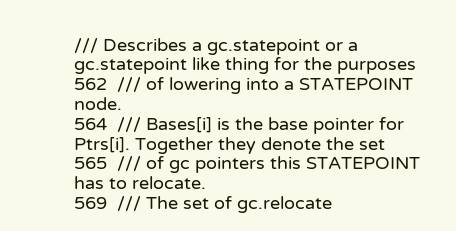/// Describes a gc.statepoint or a gc.statepoint like thing for the purposes
562  /// of lowering into a STATEPOINT node.
564  /// Bases[i] is the base pointer for Ptrs[i]. Together they denote the set
565  /// of gc pointers this STATEPOINT has to relocate.
569  /// The set of gc.relocate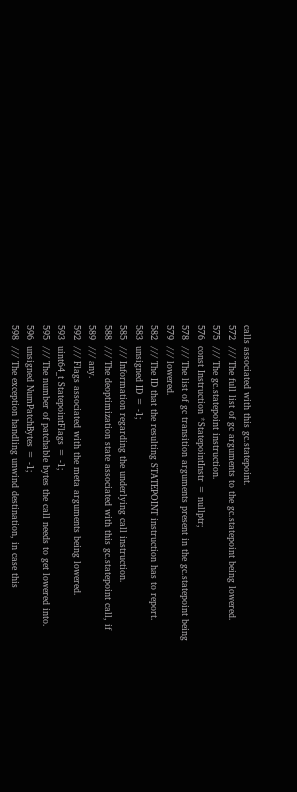calls associated with this gc.statepoint.
572  /// The full list of gc arguments to the gc.statepoint being lowered.
575  /// The gc.statepoint instruction.
576  const Instruction *StatepointInstr = nullptr;
578  /// The list of gc transition arguments present in the gc.statepoint being
579  /// lowered.
582  /// The ID that the resulting STATEPOINT instruction has to report.
583  unsigned ID = -1;
585  /// Information regarding the underlying call instruction.
588  /// The deoptimization state associated with this gc.statepoint call, if
589  /// any.
592  /// Flags associated with the meta arguments being lowered.
593  uint64_t StatepointFlags = -1;
595  /// The number of patchable bytes the call needs to get lowered into.
596  unsigned NumPatchBytes = -1;
598  /// The exception handling unwind destination, in case this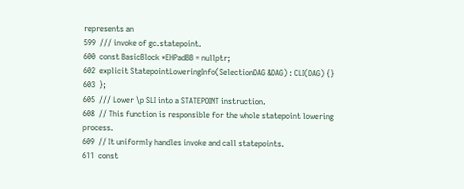represents an
599  /// invoke of gc.statepoint.
600  const BasicBlock *EHPadBB = nullptr;
602  explicit StatepointLoweringInfo(SelectionDAG &DAG) : CLI(DAG) {}
603  };
605  /// Lower \p SLI into a STATEPOINT instruction.
608  // This function is responsible for the whole statepoint lowering process.
609  // It uniformly handles invoke and call statepoints.
611  const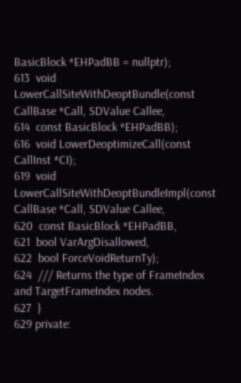BasicBlock *EHPadBB = nullptr);
613  void LowerCallSiteWithDeoptBundle(const CallBase *Call, SDValue Callee,
614  const BasicBlock *EHPadBB);
616  void LowerDeoptimizeCall(const CallInst *CI);
619  void LowerCallSiteWithDeoptBundleImpl(const CallBase *Call, SDValue Callee,
620  const BasicBlock *EHPadBB,
621  bool VarArgDisallowed,
622  bool ForceVoidReturnTy);
624  /// Returns the type of FrameIndex and TargetFrameIndex nodes.
627  }
629 private: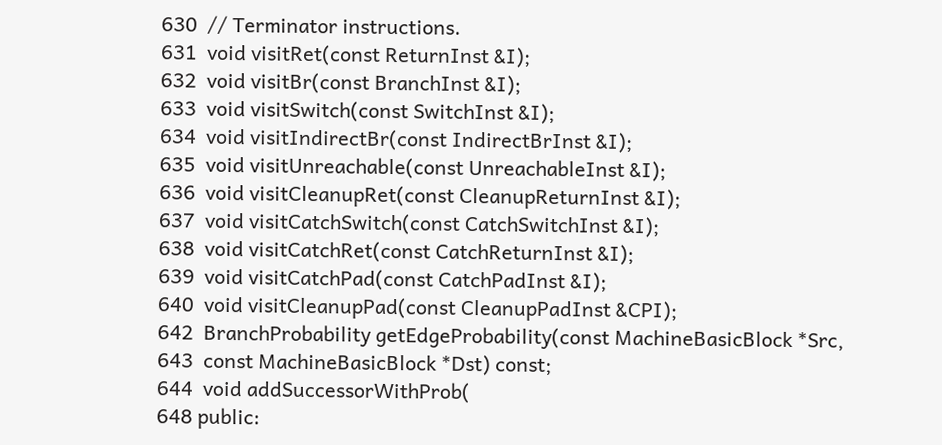630  // Terminator instructions.
631  void visitRet(const ReturnInst &I);
632  void visitBr(const BranchInst &I);
633  void visitSwitch(const SwitchInst &I);
634  void visitIndirectBr(const IndirectBrInst &I);
635  void visitUnreachable(const UnreachableInst &I);
636  void visitCleanupRet(const CleanupReturnInst &I);
637  void visitCatchSwitch(const CatchSwitchInst &I);
638  void visitCatchRet(const CatchReturnInst &I);
639  void visitCatchPad(const CatchPadInst &I);
640  void visitCleanupPad(const CleanupPadInst &CPI);
642  BranchProbability getEdgeProbability(const MachineBasicBlock *Src,
643  const MachineBasicBlock *Dst) const;
644  void addSuccessorWithProb(
648 public: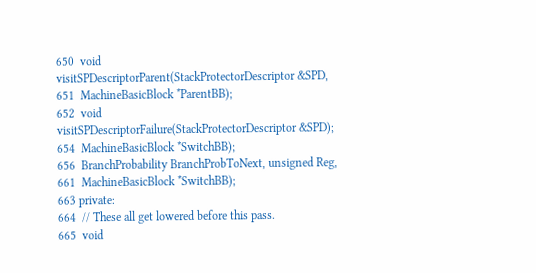650  void visitSPDescriptorParent(StackProtectorDescriptor &SPD,
651  MachineBasicBlock *ParentBB);
652  void visitSPDescriptorFailure(StackProtectorDescriptor &SPD);
654  MachineBasicBlock *SwitchBB);
656  BranchProbability BranchProbToNext, unsigned Reg,
661  MachineBasicBlock *SwitchBB);
663 private:
664  // These all get lowered before this pass.
665  void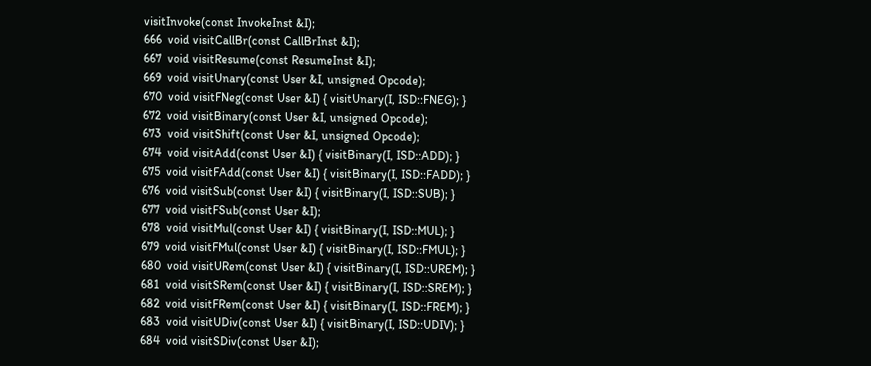visitInvoke(const InvokeInst &I);
666  void visitCallBr(const CallBrInst &I);
667  void visitResume(const ResumeInst &I);
669  void visitUnary(const User &I, unsigned Opcode);
670  void visitFNeg(const User &I) { visitUnary(I, ISD::FNEG); }
672  void visitBinary(const User &I, unsigned Opcode);
673  void visitShift(const User &I, unsigned Opcode);
674  void visitAdd(const User &I) { visitBinary(I, ISD::ADD); }
675  void visitFAdd(const User &I) { visitBinary(I, ISD::FADD); }
676  void visitSub(const User &I) { visitBinary(I, ISD::SUB); }
677  void visitFSub(const User &I);
678  void visitMul(const User &I) { visitBinary(I, ISD::MUL); }
679  void visitFMul(const User &I) { visitBinary(I, ISD::FMUL); }
680  void visitURem(const User &I) { visitBinary(I, ISD::UREM); }
681  void visitSRem(const User &I) { visitBinary(I, ISD::SREM); }
682  void visitFRem(const User &I) { visitBinary(I, ISD::FREM); }
683  void visitUDiv(const User &I) { visitBinary(I, ISD::UDIV); }
684  void visitSDiv(const User &I);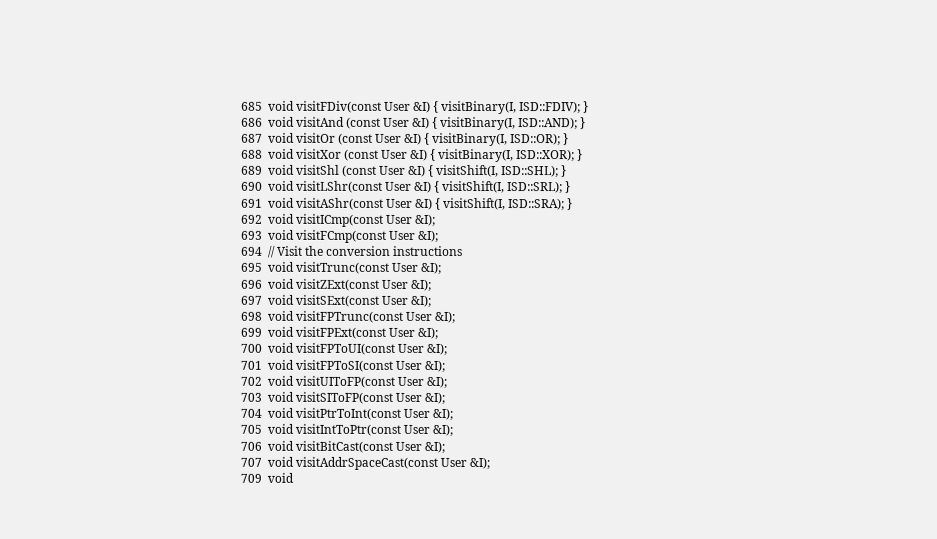685  void visitFDiv(const User &I) { visitBinary(I, ISD::FDIV); }
686  void visitAnd (const User &I) { visitBinary(I, ISD::AND); }
687  void visitOr (const User &I) { visitBinary(I, ISD::OR); }
688  void visitXor (const User &I) { visitBinary(I, ISD::XOR); }
689  void visitShl (const User &I) { visitShift(I, ISD::SHL); }
690  void visitLShr(const User &I) { visitShift(I, ISD::SRL); }
691  void visitAShr(const User &I) { visitShift(I, ISD::SRA); }
692  void visitICmp(const User &I);
693  void visitFCmp(const User &I);
694  // Visit the conversion instructions
695  void visitTrunc(const User &I);
696  void visitZExt(const User &I);
697  void visitSExt(const User &I);
698  void visitFPTrunc(const User &I);
699  void visitFPExt(const User &I);
700  void visitFPToUI(const User &I);
701  void visitFPToSI(const User &I);
702  void visitUIToFP(const User &I);
703  void visitSIToFP(const User &I);
704  void visitPtrToInt(const User &I);
705  void visitIntToPtr(const User &I);
706  void visitBitCast(const User &I);
707  void visitAddrSpaceCast(const User &I);
709  void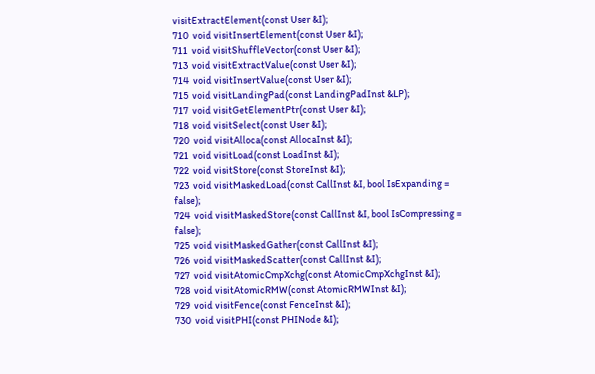visitExtractElement(const User &I);
710  void visitInsertElement(const User &I);
711  void visitShuffleVector(const User &I);
713  void visitExtractValue(const User &I);
714  void visitInsertValue(const User &I);
715  void visitLandingPad(const LandingPadInst &LP);
717  void visitGetElementPtr(const User &I);
718  void visitSelect(const User &I);
720  void visitAlloca(const AllocaInst &I);
721  void visitLoad(const LoadInst &I);
722  void visitStore(const StoreInst &I);
723  void visitMaskedLoad(const CallInst &I, bool IsExpanding = false);
724  void visitMaskedStore(const CallInst &I, bool IsCompressing = false);
725  void visitMaskedGather(const CallInst &I);
726  void visitMaskedScatter(const CallInst &I);
727  void visitAtomicCmpXchg(const AtomicCmpXchgInst &I);
728  void visitAtomicRMW(const AtomicRMWInst &I);
729  void visitFence(const FenceInst &I);
730  void visitPHI(const PHINode &I);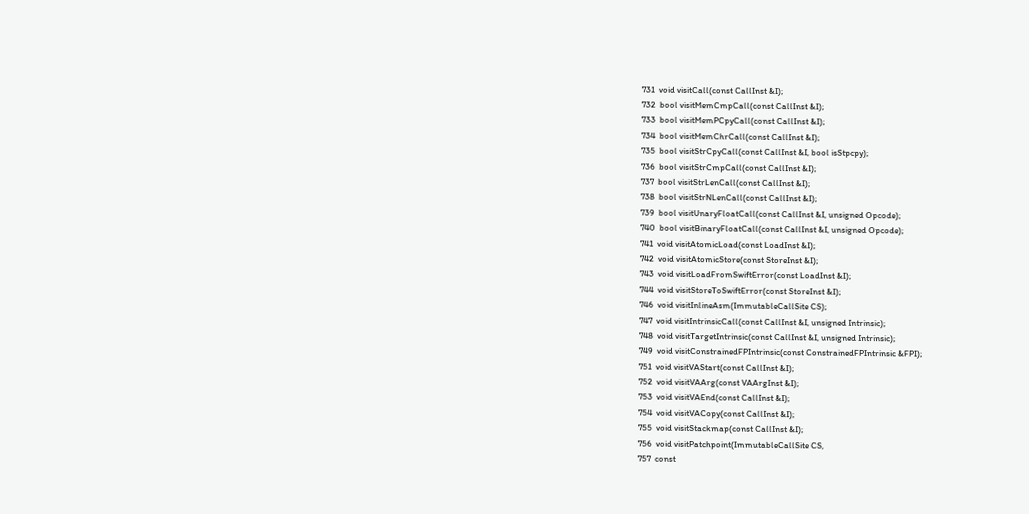731  void visitCall(const CallInst &I);
732  bool visitMemCmpCall(const CallInst &I);
733  bool visitMemPCpyCall(const CallInst &I);
734  bool visitMemChrCall(const CallInst &I);
735  bool visitStrCpyCall(const CallInst &I, bool isStpcpy);
736  bool visitStrCmpCall(const CallInst &I);
737  bool visitStrLenCall(const CallInst &I);
738  bool visitStrNLenCall(const CallInst &I);
739  bool visitUnaryFloatCall(const CallInst &I, unsigned Opcode);
740  bool visitBinaryFloatCall(const CallInst &I, unsigned Opcode);
741  void visitAtomicLoad(const LoadInst &I);
742  void visitAtomicStore(const StoreInst &I);
743  void visitLoadFromSwiftError(const LoadInst &I);
744  void visitStoreToSwiftError(const StoreInst &I);
746  void visitInlineAsm(ImmutableCallSite CS);
747  void visitIntrinsicCall(const CallInst &I, unsigned Intrinsic);
748  void visitTargetIntrinsic(const CallInst &I, unsigned Intrinsic);
749  void visitConstrainedFPIntrinsic(const ConstrainedFPIntrinsic &FPI);
751  void visitVAStart(const CallInst &I);
752  void visitVAArg(const VAArgInst &I);
753  void visitVAEnd(const CallInst &I);
754  void visitVACopy(const CallInst &I);
755  void visitStackmap(const CallInst &I);
756  void visitPatchpoint(ImmutableCallSite CS,
757  const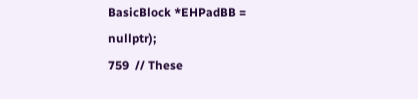BasicBlock *EHPadBB = nullptr);
759  // These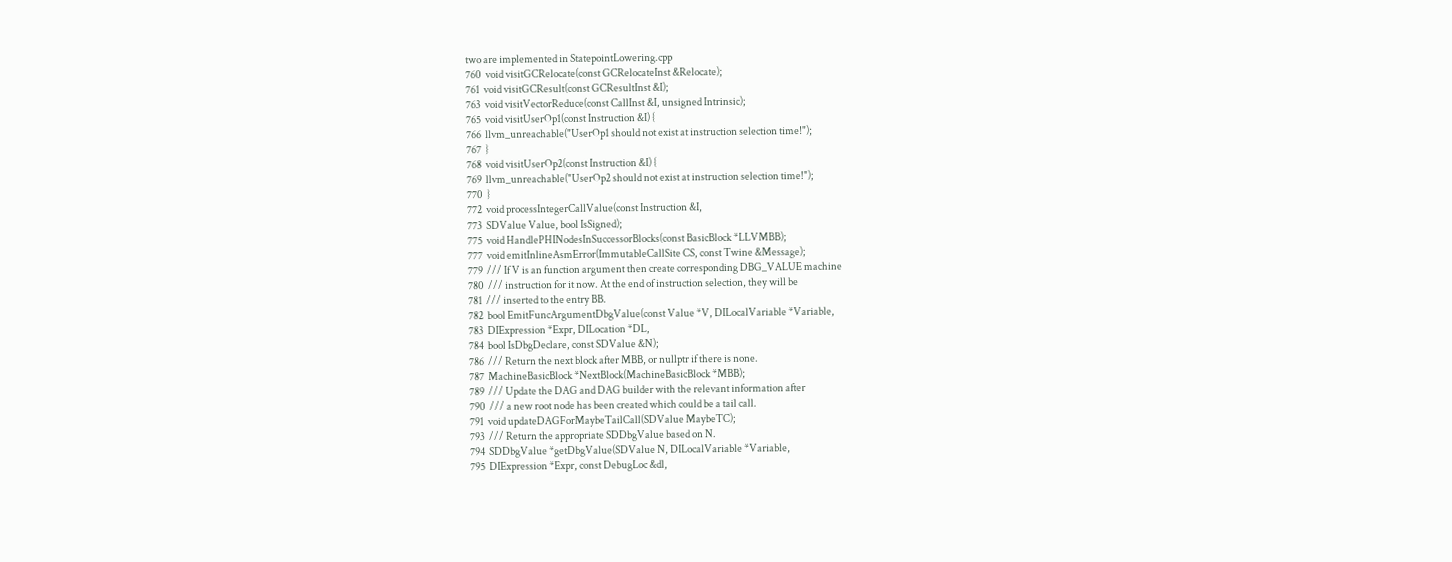two are implemented in StatepointLowering.cpp
760  void visitGCRelocate(const GCRelocateInst &Relocate);
761  void visitGCResult(const GCResultInst &I);
763  void visitVectorReduce(const CallInst &I, unsigned Intrinsic);
765  void visitUserOp1(const Instruction &I) {
766  llvm_unreachable("UserOp1 should not exist at instruction selection time!");
767  }
768  void visitUserOp2(const Instruction &I) {
769  llvm_unreachable("UserOp2 should not exist at instruction selection time!");
770  }
772  void processIntegerCallValue(const Instruction &I,
773  SDValue Value, bool IsSigned);
775  void HandlePHINodesInSuccessorBlocks(const BasicBlock *LLVMBB);
777  void emitInlineAsmError(ImmutableCallSite CS, const Twine &Message);
779  /// If V is an function argument then create corresponding DBG_VALUE machine
780  /// instruction for it now. At the end of instruction selection, they will be
781  /// inserted to the entry BB.
782  bool EmitFuncArgumentDbgValue(const Value *V, DILocalVariable *Variable,
783  DIExpression *Expr, DILocation *DL,
784  bool IsDbgDeclare, const SDValue &N);
786  /// Return the next block after MBB, or nullptr if there is none.
787  MachineBasicBlock *NextBlock(MachineBasicBlock *MBB);
789  /// Update the DAG and DAG builder with the relevant information after
790  /// a new root node has been created which could be a tail call.
791  void updateDAGForMaybeTailCall(SDValue MaybeTC);
793  /// Return the appropriate SDDbgValue based on N.
794  SDDbgValue *getDbgValue(SDValue N, DILocalVariable *Variable,
795  DIExpression *Expr, const DebugLoc &dl,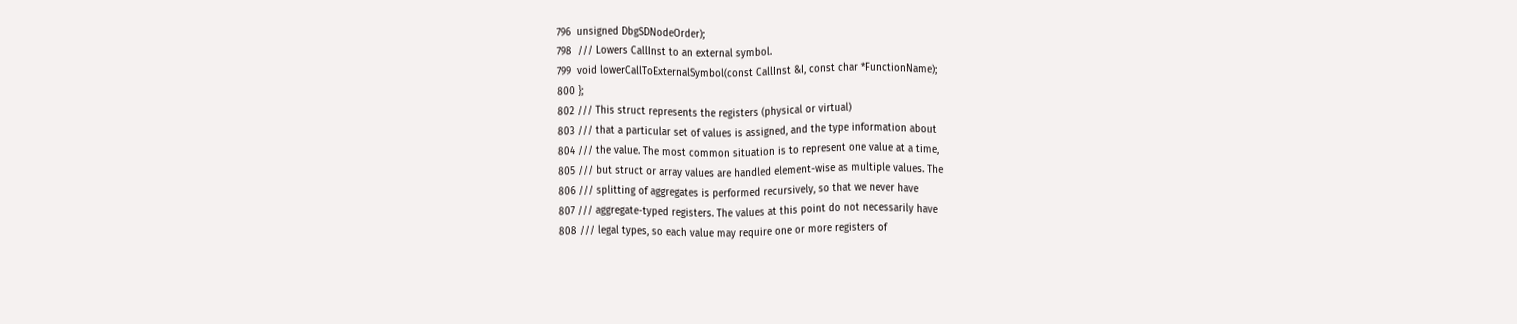796  unsigned DbgSDNodeOrder);
798  /// Lowers CallInst to an external symbol.
799  void lowerCallToExternalSymbol(const CallInst &I, const char *FunctionName);
800 };
802 /// This struct represents the registers (physical or virtual)
803 /// that a particular set of values is assigned, and the type information about
804 /// the value. The most common situation is to represent one value at a time,
805 /// but struct or array values are handled element-wise as multiple values. The
806 /// splitting of aggregates is performed recursively, so that we never have
807 /// aggregate-typed registers. The values at this point do not necessarily have
808 /// legal types, so each value may require one or more registers of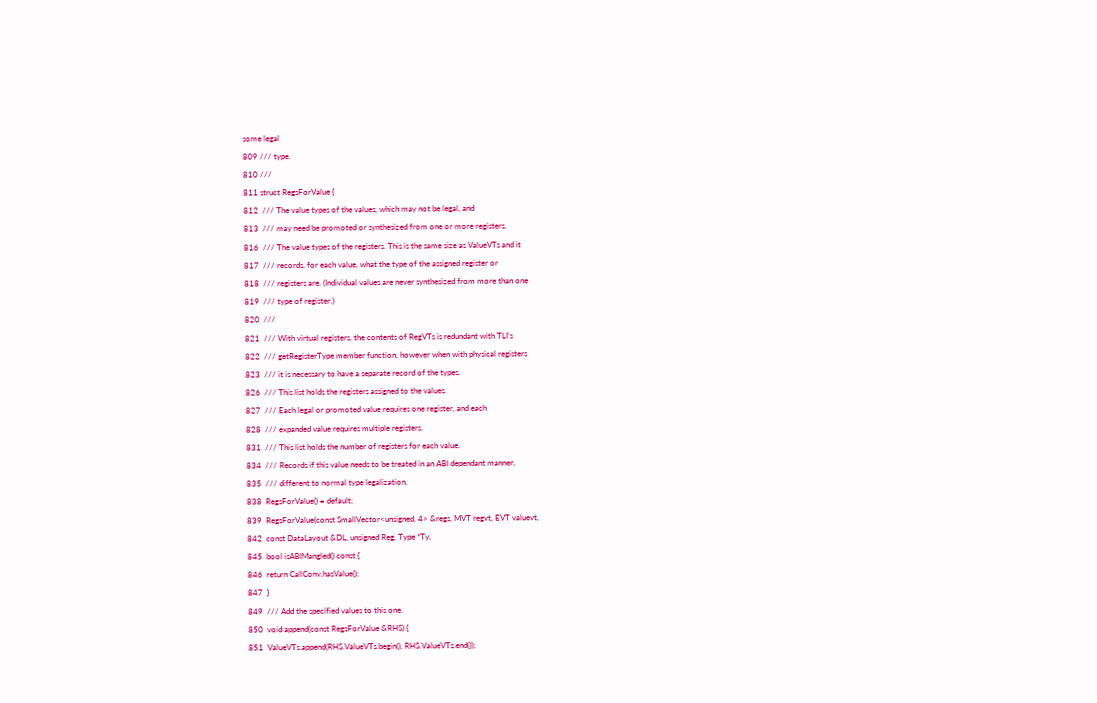some legal
809 /// type.
810 ///
811 struct RegsForValue {
812  /// The value types of the values, which may not be legal, and
813  /// may need be promoted or synthesized from one or more registers.
816  /// The value types of the registers. This is the same size as ValueVTs and it
817  /// records, for each value, what the type of the assigned register or
818  /// registers are. (Individual values are never synthesized from more than one
819  /// type of register.)
820  ///
821  /// With virtual registers, the contents of RegVTs is redundant with TLI's
822  /// getRegisterType member function, however when with physical registers
823  /// it is necessary to have a separate record of the types.
826  /// This list holds the registers assigned to the values.
827  /// Each legal or promoted value requires one register, and each
828  /// expanded value requires multiple registers.
831  /// This list holds the number of registers for each value.
834  /// Records if this value needs to be treated in an ABI dependant manner,
835  /// different to normal type legalization.
838  RegsForValue() = default;
839  RegsForValue(const SmallVector<unsigned, 4> &regs, MVT regvt, EVT valuevt,
842  const DataLayout &DL, unsigned Reg, Type *Ty,
845  bool isABIMangled() const {
846  return CallConv.hasValue();
847  }
849  /// Add the specified values to this one.
850  void append(const RegsForValue &RHS) {
851  ValueVTs.append(RHS.ValueVTs.begin(), RHS.ValueVTs.end());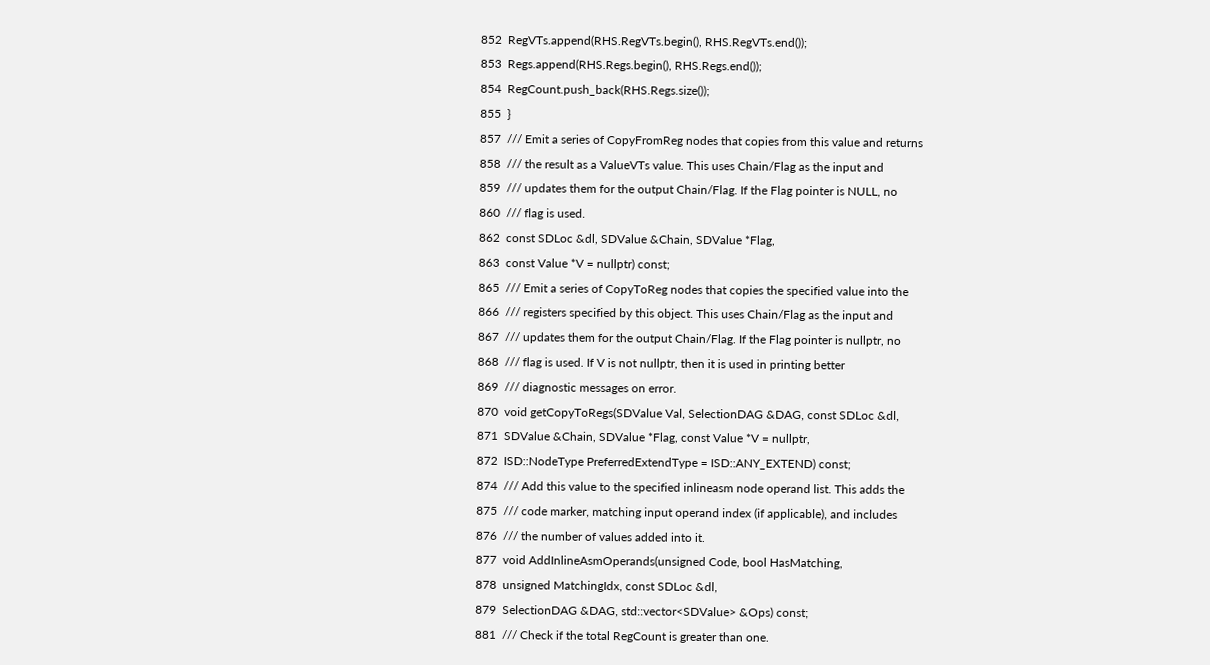852  RegVTs.append(RHS.RegVTs.begin(), RHS.RegVTs.end());
853  Regs.append(RHS.Regs.begin(), RHS.Regs.end());
854  RegCount.push_back(RHS.Regs.size());
855  }
857  /// Emit a series of CopyFromReg nodes that copies from this value and returns
858  /// the result as a ValueVTs value. This uses Chain/Flag as the input and
859  /// updates them for the output Chain/Flag. If the Flag pointer is NULL, no
860  /// flag is used.
862  const SDLoc &dl, SDValue &Chain, SDValue *Flag,
863  const Value *V = nullptr) const;
865  /// Emit a series of CopyToReg nodes that copies the specified value into the
866  /// registers specified by this object. This uses Chain/Flag as the input and
867  /// updates them for the output Chain/Flag. If the Flag pointer is nullptr, no
868  /// flag is used. If V is not nullptr, then it is used in printing better
869  /// diagnostic messages on error.
870  void getCopyToRegs(SDValue Val, SelectionDAG &DAG, const SDLoc &dl,
871  SDValue &Chain, SDValue *Flag, const Value *V = nullptr,
872  ISD::NodeType PreferredExtendType = ISD::ANY_EXTEND) const;
874  /// Add this value to the specified inlineasm node operand list. This adds the
875  /// code marker, matching input operand index (if applicable), and includes
876  /// the number of values added into it.
877  void AddInlineAsmOperands(unsigned Code, bool HasMatching,
878  unsigned MatchingIdx, const SDLoc &dl,
879  SelectionDAG &DAG, std::vector<SDValue> &Ops) const;
881  /// Check if the total RegCount is greater than one.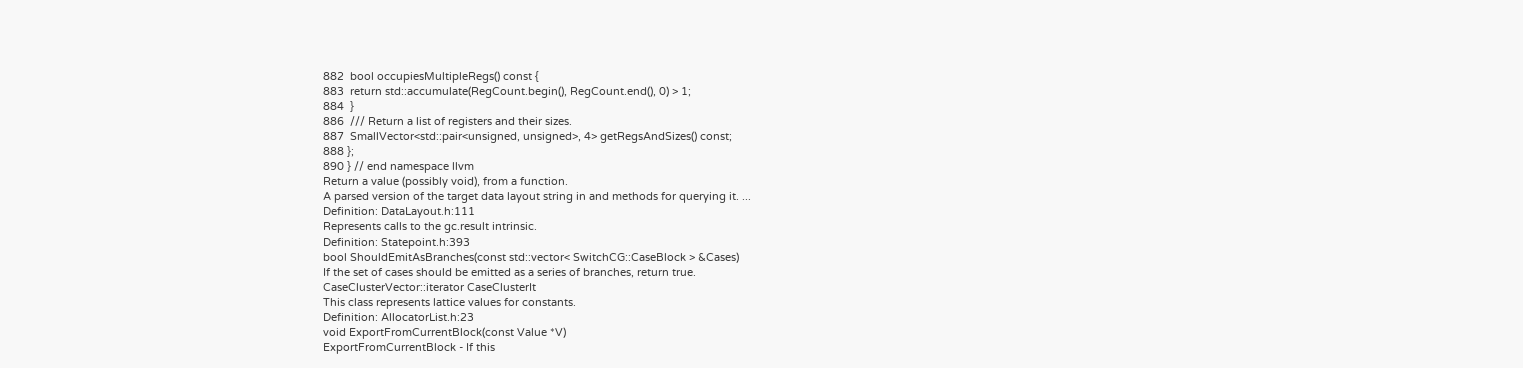882  bool occupiesMultipleRegs() const {
883  return std::accumulate(RegCount.begin(), RegCount.end(), 0) > 1;
884  }
886  /// Return a list of registers and their sizes.
887  SmallVector<std::pair<unsigned, unsigned>, 4> getRegsAndSizes() const;
888 };
890 } // end namespace llvm
Return a value (possibly void), from a function.
A parsed version of the target data layout string in and methods for querying it. ...
Definition: DataLayout.h:111
Represents calls to the gc.result intrinsic.
Definition: Statepoint.h:393
bool ShouldEmitAsBranches(const std::vector< SwitchCG::CaseBlock > &Cases)
If the set of cases should be emitted as a series of branches, return true.
CaseClusterVector::iterator CaseClusterIt
This class represents lattice values for constants.
Definition: AllocatorList.h:23
void ExportFromCurrentBlock(const Value *V)
ExportFromCurrentBlock - If this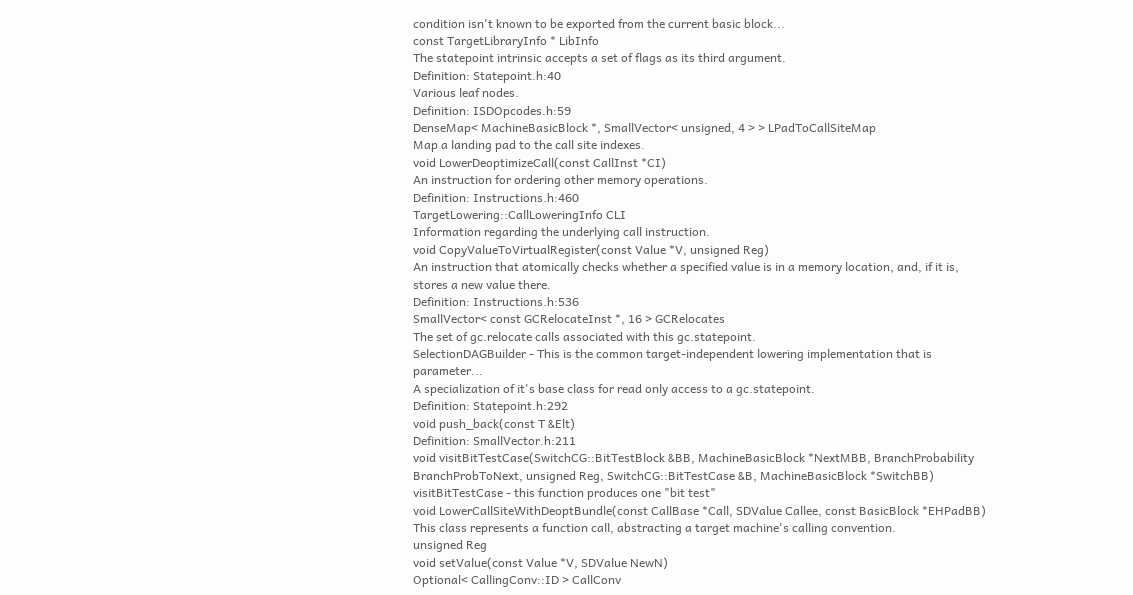condition isn't known to be exported from the current basic block...
const TargetLibraryInfo * LibInfo
The statepoint intrinsic accepts a set of flags as its third argument.
Definition: Statepoint.h:40
Various leaf nodes.
Definition: ISDOpcodes.h:59
DenseMap< MachineBasicBlock *, SmallVector< unsigned, 4 > > LPadToCallSiteMap
Map a landing pad to the call site indexes.
void LowerDeoptimizeCall(const CallInst *CI)
An instruction for ordering other memory operations.
Definition: Instructions.h:460
TargetLowering::CallLoweringInfo CLI
Information regarding the underlying call instruction.
void CopyValueToVirtualRegister(const Value *V, unsigned Reg)
An instruction that atomically checks whether a specified value is in a memory location, and, if it is, stores a new value there.
Definition: Instructions.h:536
SmallVector< const GCRelocateInst *, 16 > GCRelocates
The set of gc.relocate calls associated with this gc.statepoint.
SelectionDAGBuilder - This is the common target-independent lowering implementation that is parameter...
A specialization of it's base class for read only access to a gc.statepoint.
Definition: Statepoint.h:292
void push_back(const T &Elt)
Definition: SmallVector.h:211
void visitBitTestCase(SwitchCG::BitTestBlock &BB, MachineBasicBlock *NextMBB, BranchProbability BranchProbToNext, unsigned Reg, SwitchCG::BitTestCase &B, MachineBasicBlock *SwitchBB)
visitBitTestCase - this function produces one "bit test"
void LowerCallSiteWithDeoptBundle(const CallBase *Call, SDValue Callee, const BasicBlock *EHPadBB)
This class represents a function call, abstracting a target machine's calling convention.
unsigned Reg
void setValue(const Value *V, SDValue NewN)
Optional< CallingConv::ID > CallConv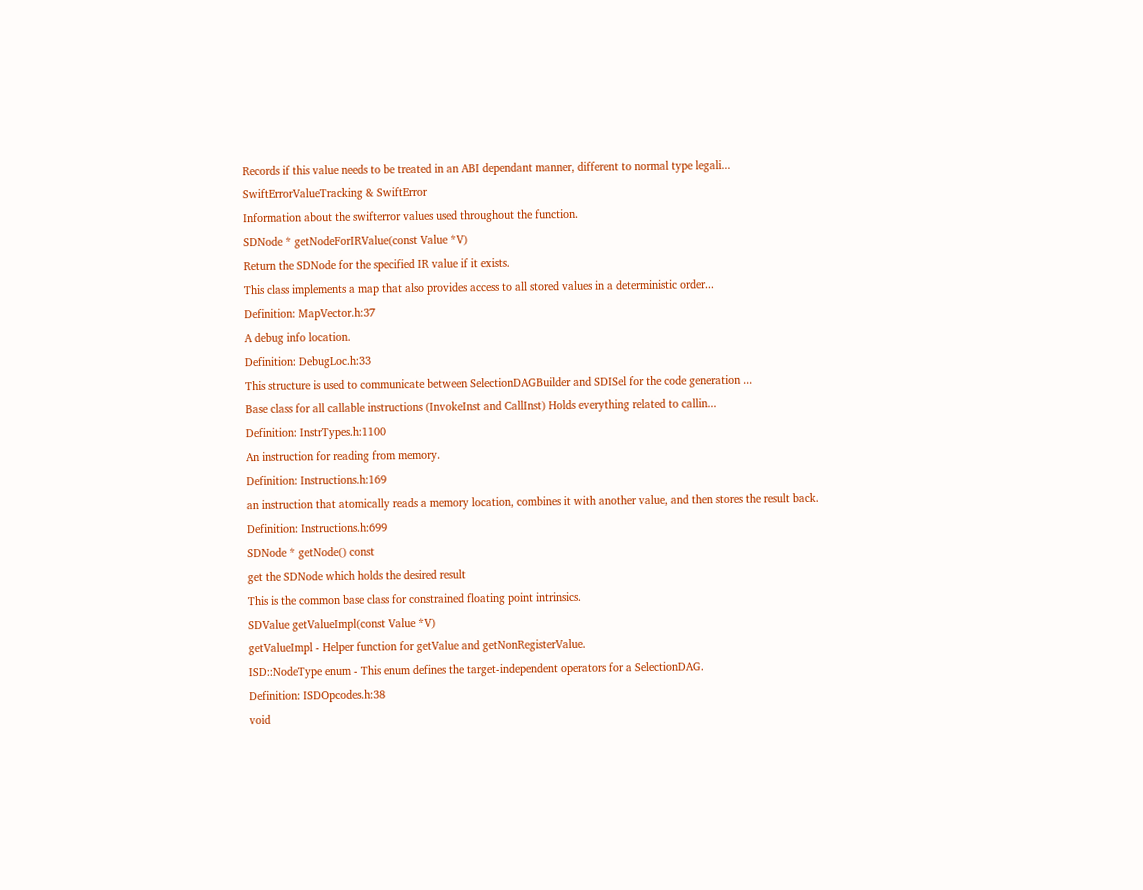Records if this value needs to be treated in an ABI dependant manner, different to normal type legali...
SwiftErrorValueTracking & SwiftError
Information about the swifterror values used throughout the function.
SDNode * getNodeForIRValue(const Value *V)
Return the SDNode for the specified IR value if it exists.
This class implements a map that also provides access to all stored values in a deterministic order...
Definition: MapVector.h:37
A debug info location.
Definition: DebugLoc.h:33
This structure is used to communicate between SelectionDAGBuilder and SDISel for the code generation ...
Base class for all callable instructions (InvokeInst and CallInst) Holds everything related to callin...
Definition: InstrTypes.h:1100
An instruction for reading from memory.
Definition: Instructions.h:169
an instruction that atomically reads a memory location, combines it with another value, and then stores the result back.
Definition: Instructions.h:699
SDNode * getNode() const
get the SDNode which holds the desired result
This is the common base class for constrained floating point intrinsics.
SDValue getValueImpl(const Value *V)
getValueImpl - Helper function for getValue and getNonRegisterValue.
ISD::NodeType enum - This enum defines the target-independent operators for a SelectionDAG.
Definition: ISDOpcodes.h:38
void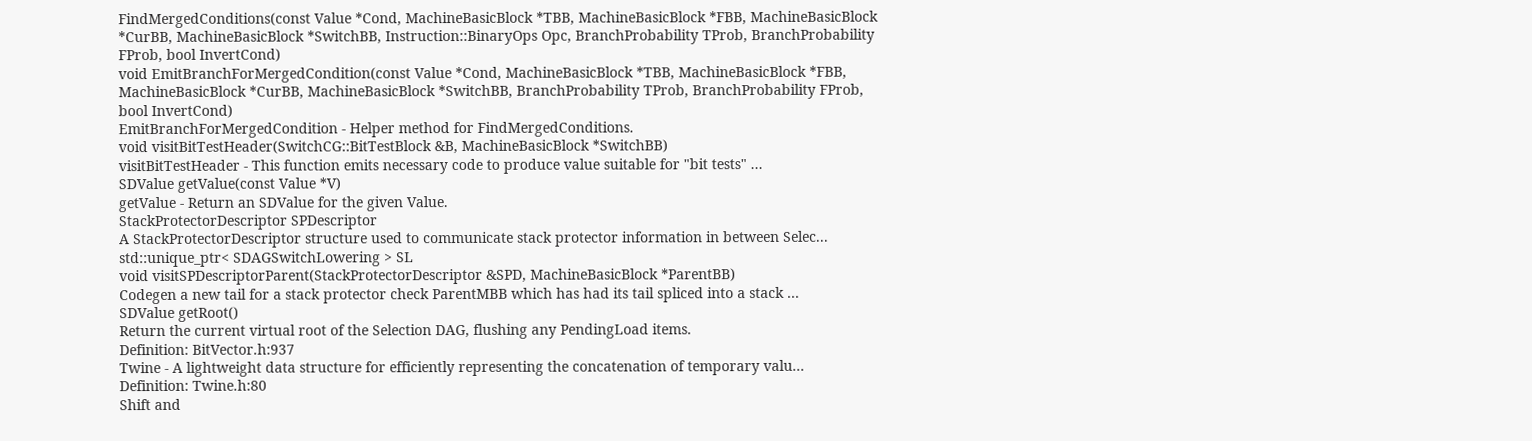FindMergedConditions(const Value *Cond, MachineBasicBlock *TBB, MachineBasicBlock *FBB, MachineBasicBlock *CurBB, MachineBasicBlock *SwitchBB, Instruction::BinaryOps Opc, BranchProbability TProb, BranchProbability FProb, bool InvertCond)
void EmitBranchForMergedCondition(const Value *Cond, MachineBasicBlock *TBB, MachineBasicBlock *FBB, MachineBasicBlock *CurBB, MachineBasicBlock *SwitchBB, BranchProbability TProb, BranchProbability FProb, bool InvertCond)
EmitBranchForMergedCondition - Helper method for FindMergedConditions.
void visitBitTestHeader(SwitchCG::BitTestBlock &B, MachineBasicBlock *SwitchBB)
visitBitTestHeader - This function emits necessary code to produce value suitable for "bit tests" ...
SDValue getValue(const Value *V)
getValue - Return an SDValue for the given Value.
StackProtectorDescriptor SPDescriptor
A StackProtectorDescriptor structure used to communicate stack protector information in between Selec...
std::unique_ptr< SDAGSwitchLowering > SL
void visitSPDescriptorParent(StackProtectorDescriptor &SPD, MachineBasicBlock *ParentBB)
Codegen a new tail for a stack protector check ParentMBB which has had its tail spliced into a stack ...
SDValue getRoot()
Return the current virtual root of the Selection DAG, flushing any PendingLoad items.
Definition: BitVector.h:937
Twine - A lightweight data structure for efficiently representing the concatenation of temporary valu...
Definition: Twine.h:80
Shift and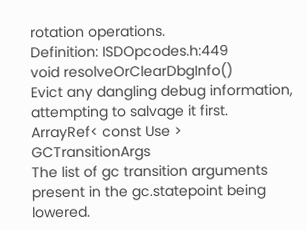rotation operations.
Definition: ISDOpcodes.h:449
void resolveOrClearDbgInfo()
Evict any dangling debug information, attempting to salvage it first.
ArrayRef< const Use > GCTransitionArgs
The list of gc transition arguments present in the gc.statepoint being lowered.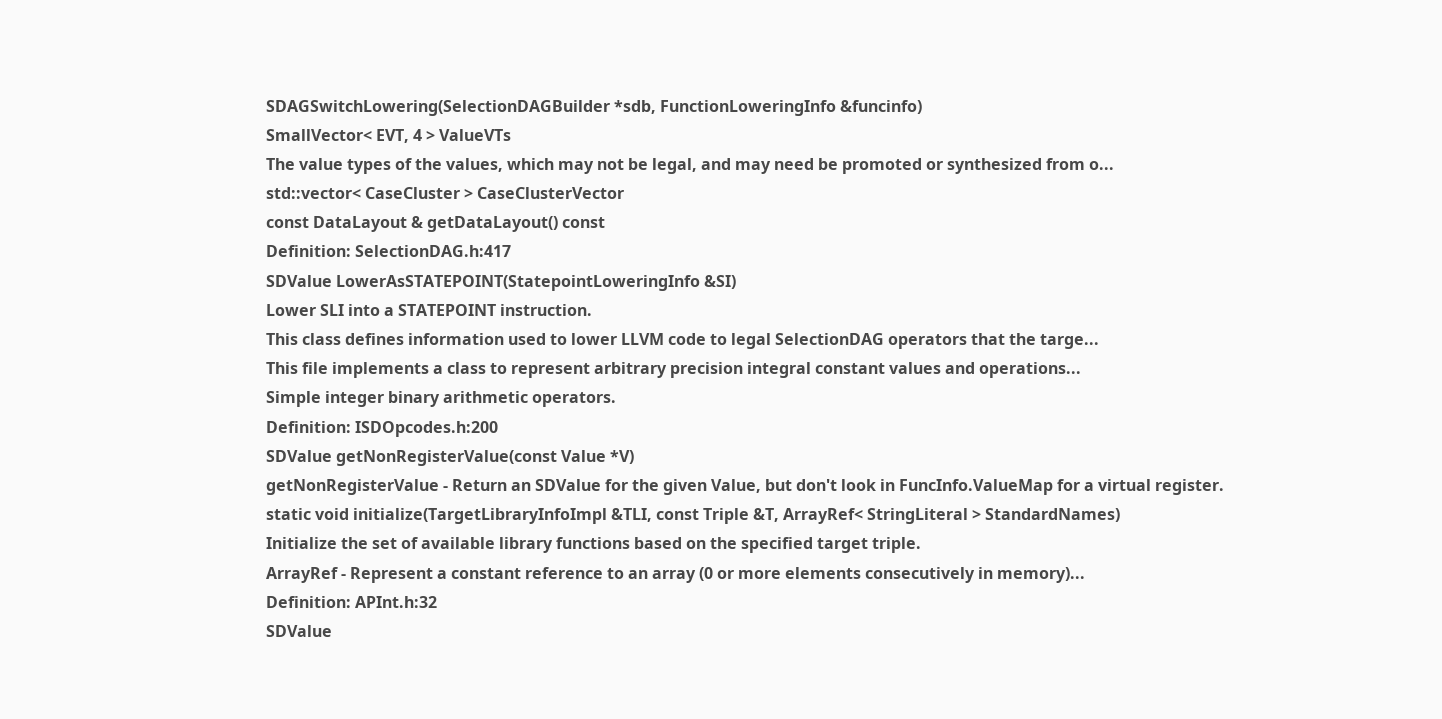SDAGSwitchLowering(SelectionDAGBuilder *sdb, FunctionLoweringInfo &funcinfo)
SmallVector< EVT, 4 > ValueVTs
The value types of the values, which may not be legal, and may need be promoted or synthesized from o...
std::vector< CaseCluster > CaseClusterVector
const DataLayout & getDataLayout() const
Definition: SelectionDAG.h:417
SDValue LowerAsSTATEPOINT(StatepointLoweringInfo &SI)
Lower SLI into a STATEPOINT instruction.
This class defines information used to lower LLVM code to legal SelectionDAG operators that the targe...
This file implements a class to represent arbitrary precision integral constant values and operations...
Simple integer binary arithmetic operators.
Definition: ISDOpcodes.h:200
SDValue getNonRegisterValue(const Value *V)
getNonRegisterValue - Return an SDValue for the given Value, but don't look in FuncInfo.ValueMap for a virtual register.
static void initialize(TargetLibraryInfoImpl &TLI, const Triple &T, ArrayRef< StringLiteral > StandardNames)
Initialize the set of available library functions based on the specified target triple.
ArrayRef - Represent a constant reference to an array (0 or more elements consecutively in memory)...
Definition: APInt.h:32
SDValue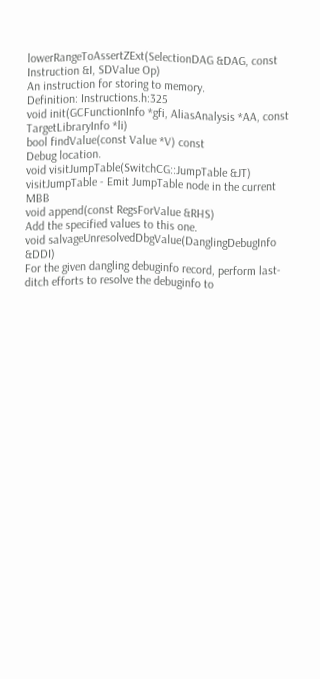lowerRangeToAssertZExt(SelectionDAG &DAG, const Instruction &I, SDValue Op)
An instruction for storing to memory.
Definition: Instructions.h:325
void init(GCFunctionInfo *gfi, AliasAnalysis *AA, const TargetLibraryInfo *li)
bool findValue(const Value *V) const
Debug location.
void visitJumpTable(SwitchCG::JumpTable &JT)
visitJumpTable - Emit JumpTable node in the current MBB
void append(const RegsForValue &RHS)
Add the specified values to this one.
void salvageUnresolvedDbgValue(DanglingDebugInfo &DDI)
For the given dangling debuginfo record, perform last-ditch efforts to resolve the debuginfo to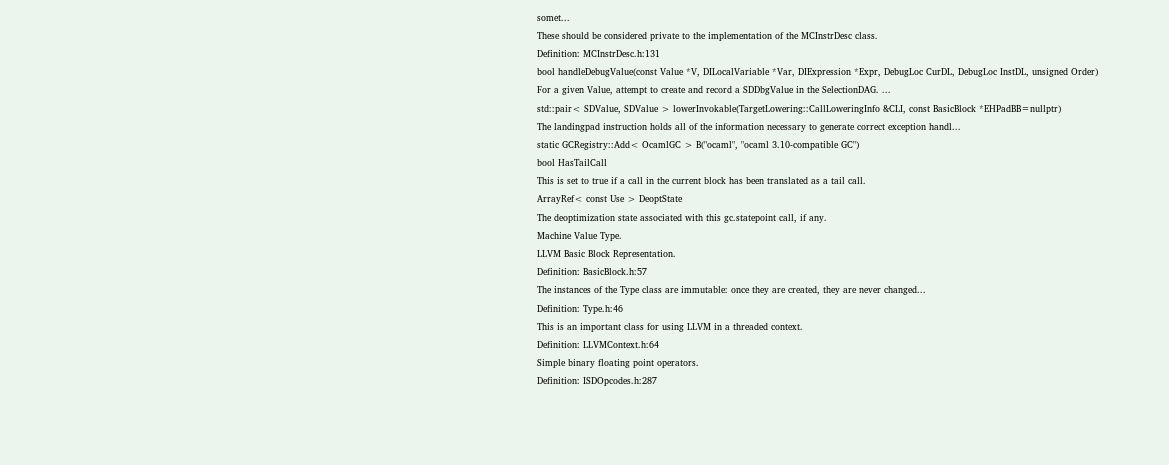somet...
These should be considered private to the implementation of the MCInstrDesc class.
Definition: MCInstrDesc.h:131
bool handleDebugValue(const Value *V, DILocalVariable *Var, DIExpression *Expr, DebugLoc CurDL, DebugLoc InstDL, unsigned Order)
For a given Value, attempt to create and record a SDDbgValue in the SelectionDAG. ...
std::pair< SDValue, SDValue > lowerInvokable(TargetLowering::CallLoweringInfo &CLI, const BasicBlock *EHPadBB=nullptr)
The landingpad instruction holds all of the information necessary to generate correct exception handl...
static GCRegistry::Add< OcamlGC > B("ocaml", "ocaml 3.10-compatible GC")
bool HasTailCall
This is set to true if a call in the current block has been translated as a tail call.
ArrayRef< const Use > DeoptState
The deoptimization state associated with this gc.statepoint call, if any.
Machine Value Type.
LLVM Basic Block Representation.
Definition: BasicBlock.h:57
The instances of the Type class are immutable: once they are created, they are never changed...
Definition: Type.h:46
This is an important class for using LLVM in a threaded context.
Definition: LLVMContext.h:64
Simple binary floating point operators.
Definition: ISDOpcodes.h:287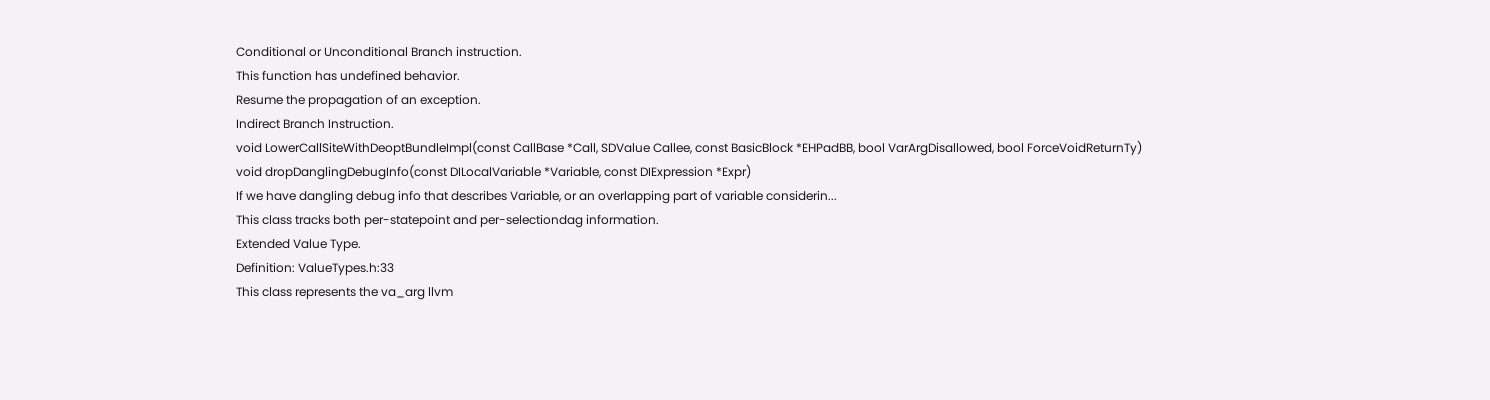Conditional or Unconditional Branch instruction.
This function has undefined behavior.
Resume the propagation of an exception.
Indirect Branch Instruction.
void LowerCallSiteWithDeoptBundleImpl(const CallBase *Call, SDValue Callee, const BasicBlock *EHPadBB, bool VarArgDisallowed, bool ForceVoidReturnTy)
void dropDanglingDebugInfo(const DILocalVariable *Variable, const DIExpression *Expr)
If we have dangling debug info that describes Variable, or an overlapping part of variable considerin...
This class tracks both per-statepoint and per-selectiondag information.
Extended Value Type.
Definition: ValueTypes.h:33
This class represents the va_arg llvm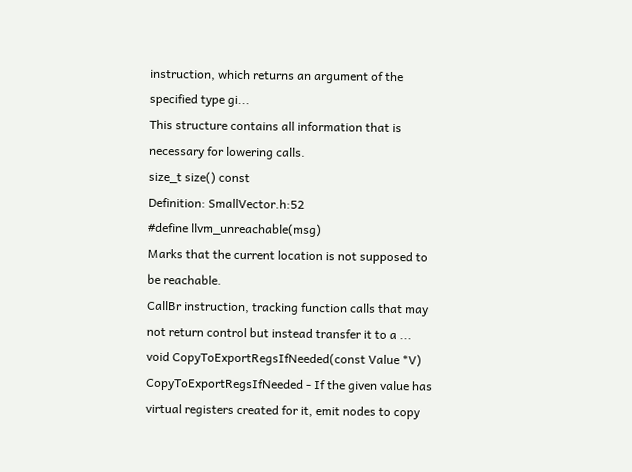instruction, which returns an argument of the specified type gi...
This structure contains all information that is necessary for lowering calls.
size_t size() const
Definition: SmallVector.h:52
#define llvm_unreachable(msg)
Marks that the current location is not supposed to be reachable.
CallBr instruction, tracking function calls that may not return control but instead transfer it to a ...
void CopyToExportRegsIfNeeded(const Value *V)
CopyToExportRegsIfNeeded - If the given value has virtual registers created for it, emit nodes to copy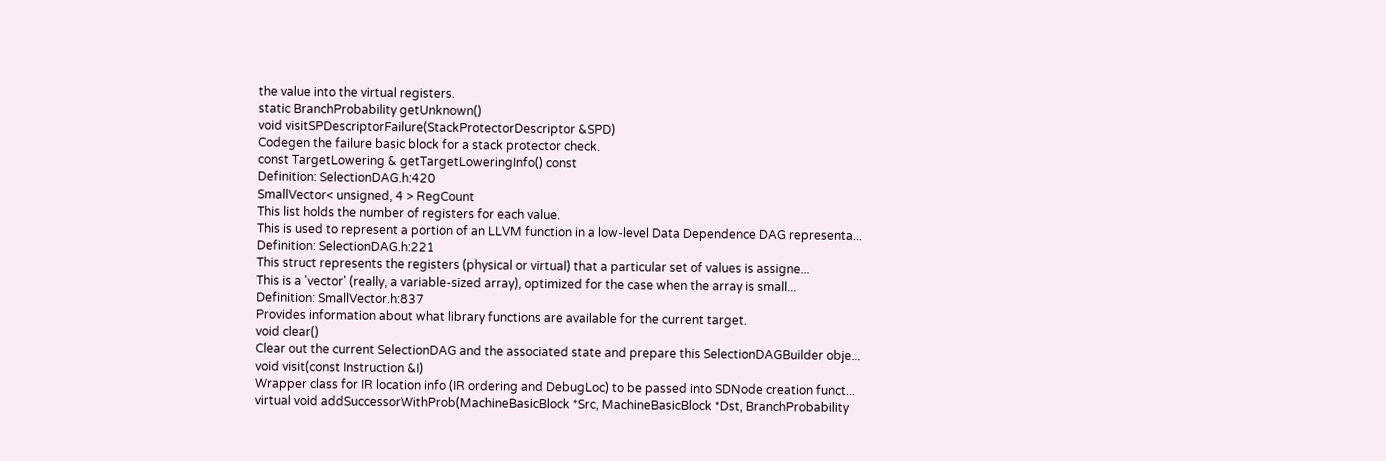the value into the virtual registers.
static BranchProbability getUnknown()
void visitSPDescriptorFailure(StackProtectorDescriptor &SPD)
Codegen the failure basic block for a stack protector check.
const TargetLowering & getTargetLoweringInfo() const
Definition: SelectionDAG.h:420
SmallVector< unsigned, 4 > RegCount
This list holds the number of registers for each value.
This is used to represent a portion of an LLVM function in a low-level Data Dependence DAG representa...
Definition: SelectionDAG.h:221
This struct represents the registers (physical or virtual) that a particular set of values is assigne...
This is a 'vector' (really, a variable-sized array), optimized for the case when the array is small...
Definition: SmallVector.h:837
Provides information about what library functions are available for the current target.
void clear()
Clear out the current SelectionDAG and the associated state and prepare this SelectionDAGBuilder obje...
void visit(const Instruction &I)
Wrapper class for IR location info (IR ordering and DebugLoc) to be passed into SDNode creation funct...
virtual void addSuccessorWithProb(MachineBasicBlock *Src, MachineBasicBlock *Dst, BranchProbability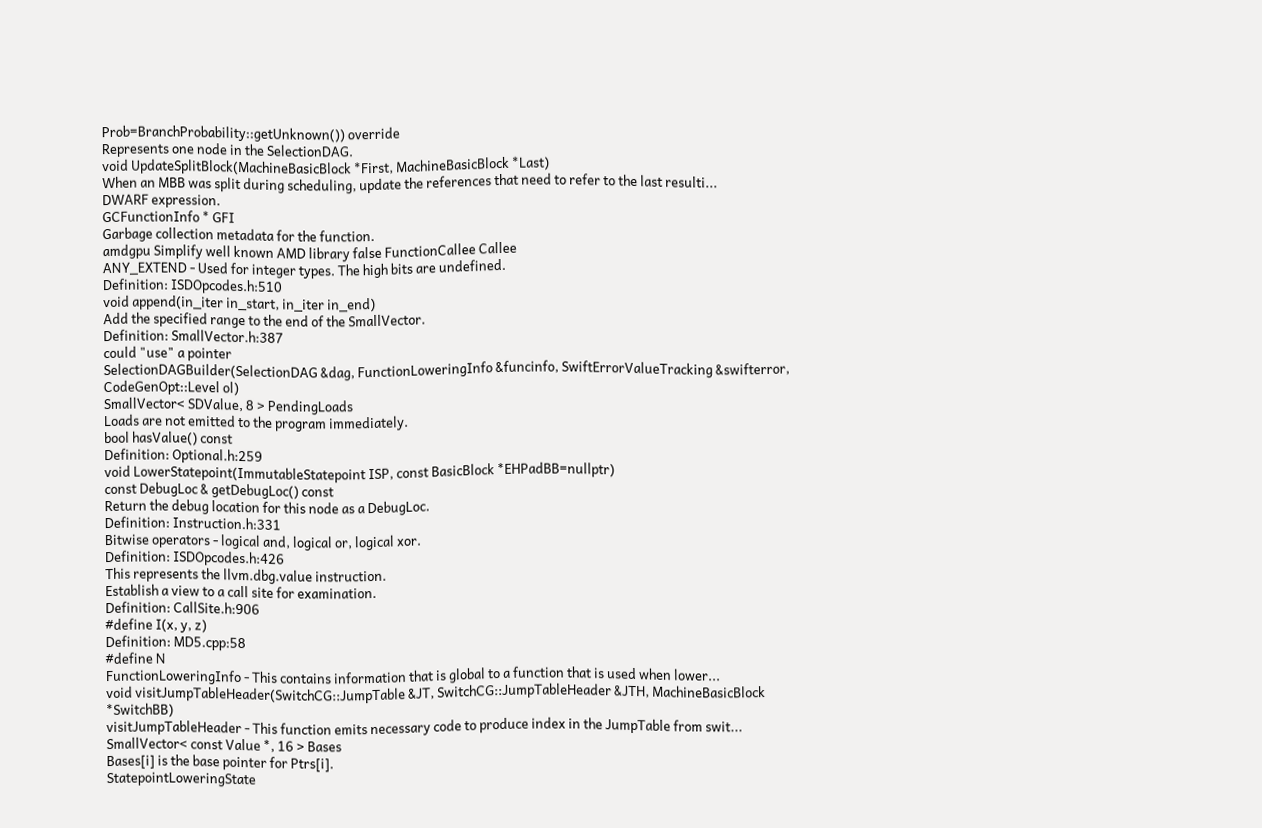Prob=BranchProbability::getUnknown()) override
Represents one node in the SelectionDAG.
void UpdateSplitBlock(MachineBasicBlock *First, MachineBasicBlock *Last)
When an MBB was split during scheduling, update the references that need to refer to the last resulti...
DWARF expression.
GCFunctionInfo * GFI
Garbage collection metadata for the function.
amdgpu Simplify well known AMD library false FunctionCallee Callee
ANY_EXTEND - Used for integer types. The high bits are undefined.
Definition: ISDOpcodes.h:510
void append(in_iter in_start, in_iter in_end)
Add the specified range to the end of the SmallVector.
Definition: SmallVector.h:387
could "use" a pointer
SelectionDAGBuilder(SelectionDAG &dag, FunctionLoweringInfo &funcinfo, SwiftErrorValueTracking &swifterror, CodeGenOpt::Level ol)
SmallVector< SDValue, 8 > PendingLoads
Loads are not emitted to the program immediately.
bool hasValue() const
Definition: Optional.h:259
void LowerStatepoint(ImmutableStatepoint ISP, const BasicBlock *EHPadBB=nullptr)
const DebugLoc & getDebugLoc() const
Return the debug location for this node as a DebugLoc.
Definition: Instruction.h:331
Bitwise operators - logical and, logical or, logical xor.
Definition: ISDOpcodes.h:426
This represents the llvm.dbg.value instruction.
Establish a view to a call site for examination.
Definition: CallSite.h:906
#define I(x, y, z)
Definition: MD5.cpp:58
#define N
FunctionLoweringInfo - This contains information that is global to a function that is used when lower...
void visitJumpTableHeader(SwitchCG::JumpTable &JT, SwitchCG::JumpTableHeader &JTH, MachineBasicBlock *SwitchBB)
visitJumpTableHeader - This function emits necessary code to produce index in the JumpTable from swit...
SmallVector< const Value *, 16 > Bases
Bases[i] is the base pointer for Ptrs[i].
StatepointLoweringState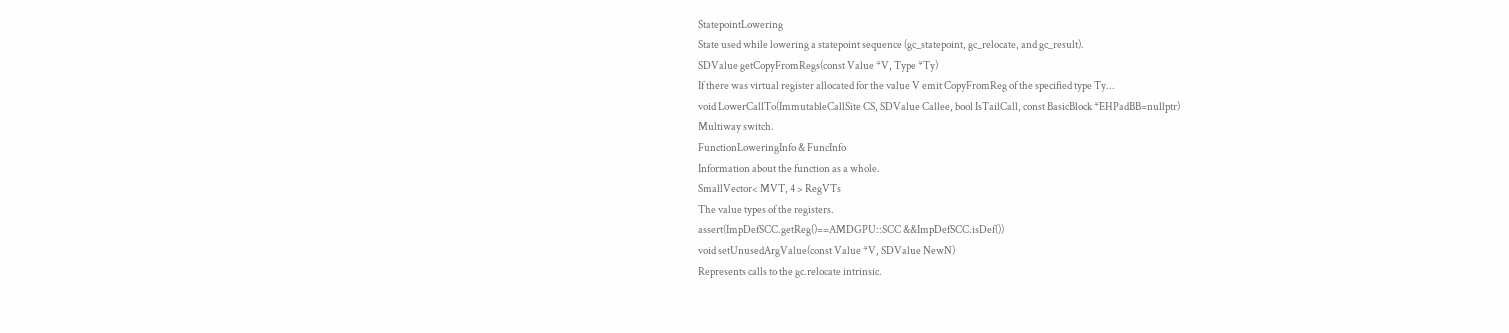StatepointLowering
State used while lowering a statepoint sequence (gc_statepoint, gc_relocate, and gc_result).
SDValue getCopyFromRegs(const Value *V, Type *Ty)
If there was virtual register allocated for the value V emit CopyFromReg of the specified type Ty...
void LowerCallTo(ImmutableCallSite CS, SDValue Callee, bool IsTailCall, const BasicBlock *EHPadBB=nullptr)
Multiway switch.
FunctionLoweringInfo & FuncInfo
Information about the function as a whole.
SmallVector< MVT, 4 > RegVTs
The value types of the registers.
assert(ImpDefSCC.getReg()==AMDGPU::SCC &&ImpDefSCC.isDef())
void setUnusedArgValue(const Value *V, SDValue NewN)
Represents calls to the gc.relocate intrinsic.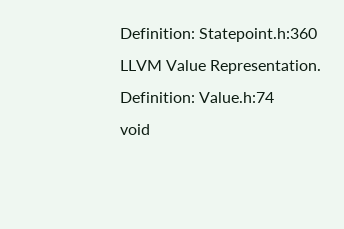Definition: Statepoint.h:360
LLVM Value Representation.
Definition: Value.h:74
void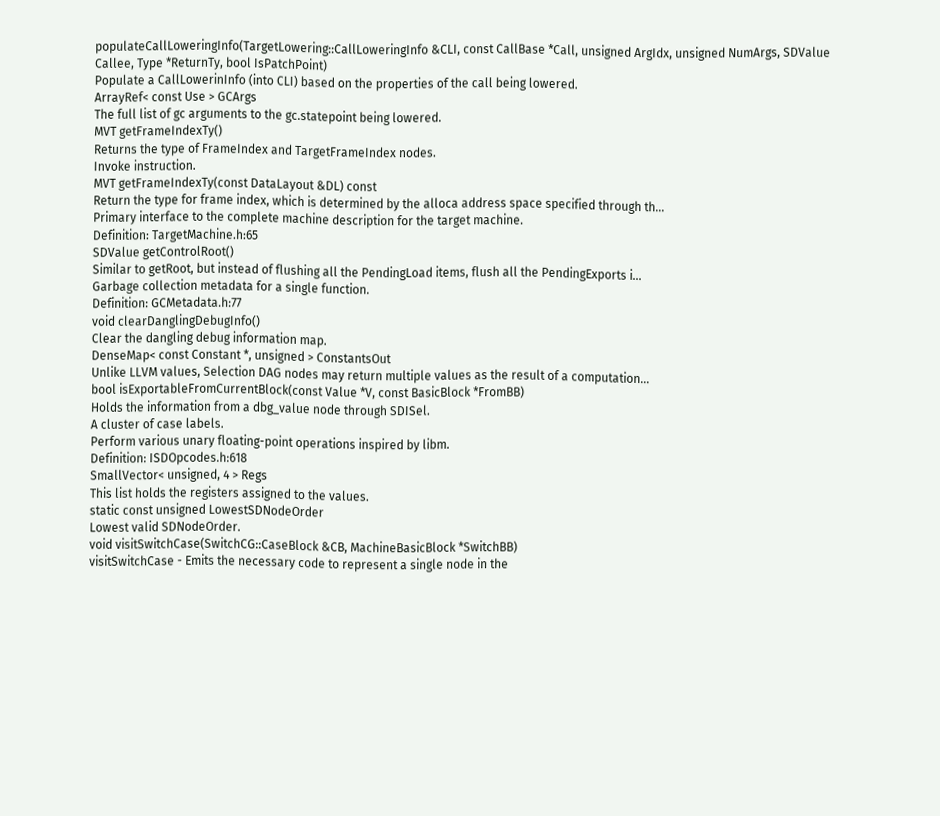populateCallLoweringInfo(TargetLowering::CallLoweringInfo &CLI, const CallBase *Call, unsigned ArgIdx, unsigned NumArgs, SDValue Callee, Type *ReturnTy, bool IsPatchPoint)
Populate a CallLowerinInfo (into CLI) based on the properties of the call being lowered.
ArrayRef< const Use > GCArgs
The full list of gc arguments to the gc.statepoint being lowered.
MVT getFrameIndexTy()
Returns the type of FrameIndex and TargetFrameIndex nodes.
Invoke instruction.
MVT getFrameIndexTy(const DataLayout &DL) const
Return the type for frame index, which is determined by the alloca address space specified through th...
Primary interface to the complete machine description for the target machine.
Definition: TargetMachine.h:65
SDValue getControlRoot()
Similar to getRoot, but instead of flushing all the PendingLoad items, flush all the PendingExports i...
Garbage collection metadata for a single function.
Definition: GCMetadata.h:77
void clearDanglingDebugInfo()
Clear the dangling debug information map.
DenseMap< const Constant *, unsigned > ConstantsOut
Unlike LLVM values, Selection DAG nodes may return multiple values as the result of a computation...
bool isExportableFromCurrentBlock(const Value *V, const BasicBlock *FromBB)
Holds the information from a dbg_value node through SDISel.
A cluster of case labels.
Perform various unary floating-point operations inspired by libm.
Definition: ISDOpcodes.h:618
SmallVector< unsigned, 4 > Regs
This list holds the registers assigned to the values.
static const unsigned LowestSDNodeOrder
Lowest valid SDNodeOrder.
void visitSwitchCase(SwitchCG::CaseBlock &CB, MachineBasicBlock *SwitchBB)
visitSwitchCase - Emits the necessary code to represent a single node in the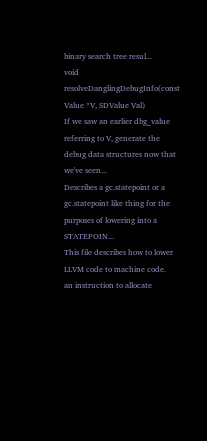binary search tree resul...
void resolveDanglingDebugInfo(const Value *V, SDValue Val)
If we saw an earlier dbg_value referring to V, generate the debug data structures now that we've seen...
Describes a gc.statepoint or a gc.statepoint like thing for the purposes of lowering into a STATEPOIN...
This file describes how to lower LLVM code to machine code.
an instruction to allocate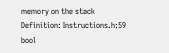memory on the stack
Definition: Instructions.h:59
bool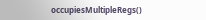occupiesMultipleRegs()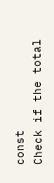const
Check if the total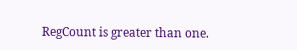RegCount is greater than one.